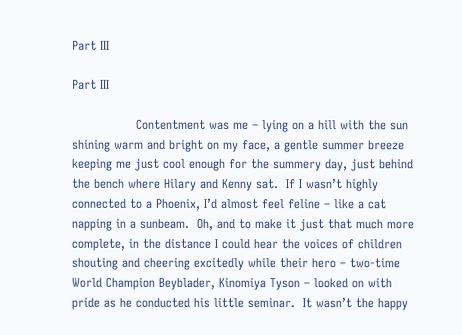Part III

Part III

                Contentment was me – lying on a hill with the sun shining warm and bright on my face, a gentle summer breeze keeping me just cool enough for the summery day, just behind the bench where Hilary and Kenny sat.  If I wasn’t highly connected to a Phoenix, I’d almost feel feline – like a cat napping in a sunbeam.  Oh, and to make it just that much more complete, in the distance I could hear the voices of children shouting and cheering excitedly while their hero – two-time World Champion Beyblader, Kinomiya Tyson – looked on with pride as he conducted his little seminar.  It wasn’t the happy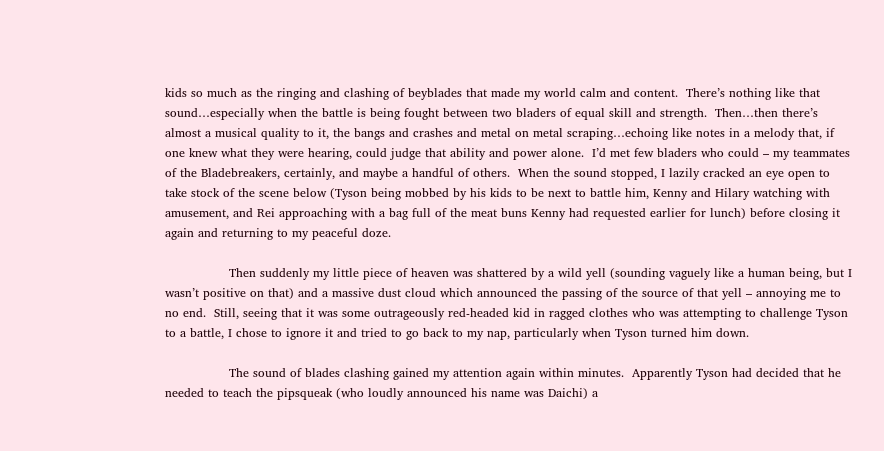kids so much as the ringing and clashing of beyblades that made my world calm and content.  There’s nothing like that sound…especially when the battle is being fought between two bladers of equal skill and strength.  Then…then there’s almost a musical quality to it, the bangs and crashes and metal on metal scraping…echoing like notes in a melody that, if one knew what they were hearing, could judge that ability and power alone.  I’d met few bladers who could – my teammates of the Bladebreakers, certainly, and maybe a handful of others.  When the sound stopped, I lazily cracked an eye open to take stock of the scene below (Tyson being mobbed by his kids to be next to battle him, Kenny and Hilary watching with amusement, and Rei approaching with a bag full of the meat buns Kenny had requested earlier for lunch) before closing it again and returning to my peaceful doze.

                Then suddenly my little piece of heaven was shattered by a wild yell (sounding vaguely like a human being, but I wasn’t positive on that) and a massive dust cloud which announced the passing of the source of that yell – annoying me to no end.  Still, seeing that it was some outrageously red-headed kid in ragged clothes who was attempting to challenge Tyson to a battle, I chose to ignore it and tried to go back to my nap, particularly when Tyson turned him down.

                The sound of blades clashing gained my attention again within minutes.  Apparently Tyson had decided that he needed to teach the pipsqueak (who loudly announced his name was Daichi) a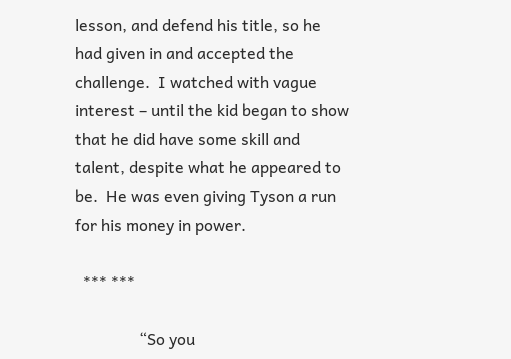lesson, and defend his title, so he had given in and accepted the challenge.  I watched with vague interest – until the kid began to show that he did have some skill and talent, despite what he appeared to be.  He was even giving Tyson a run for his money in power.

  *** ***

                “So you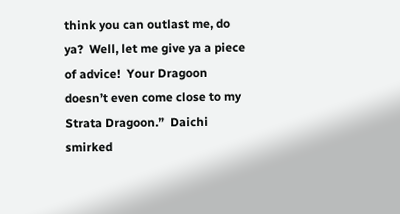think you can outlast me, do ya?  Well, let me give ya a piece of advice!  Your Dragoon doesn’t even come close to my Strata Dragoon.”  Daichi smirked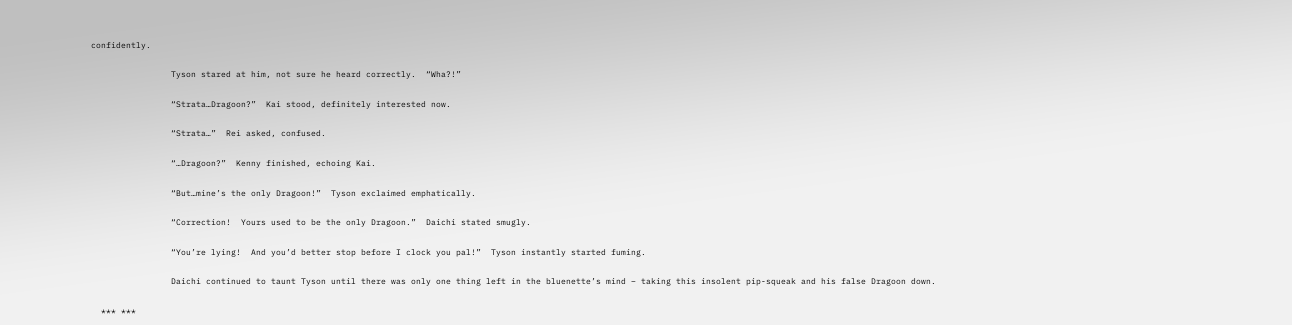confidently.

                Tyson stared at him, not sure he heard correctly.  “Wha?!”

                “Strata…Dragoon?”  Kai stood, definitely interested now.

                “Strata…”  Rei asked, confused.

                “…Dragoon?”  Kenny finished, echoing Kai.

                “But…mine’s the only Dragoon!”  Tyson exclaimed emphatically.

                “Correction!  Yours used to be the only Dragoon.”  Daichi stated smugly.

                “You’re lying!  And you’d better stop before I clock you pal!”  Tyson instantly started fuming.

                Daichi continued to taunt Tyson until there was only one thing left in the bluenette’s mind – taking this insolent pip-squeak and his false Dragoon down.

  *** ***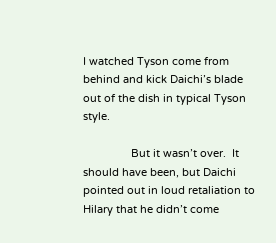I watched Tyson come from behind and kick Daichi’s blade out of the dish in typical Tyson style.

                But it wasn’t over.  It should have been, but Daichi pointed out in loud retaliation to Hilary that he didn’t come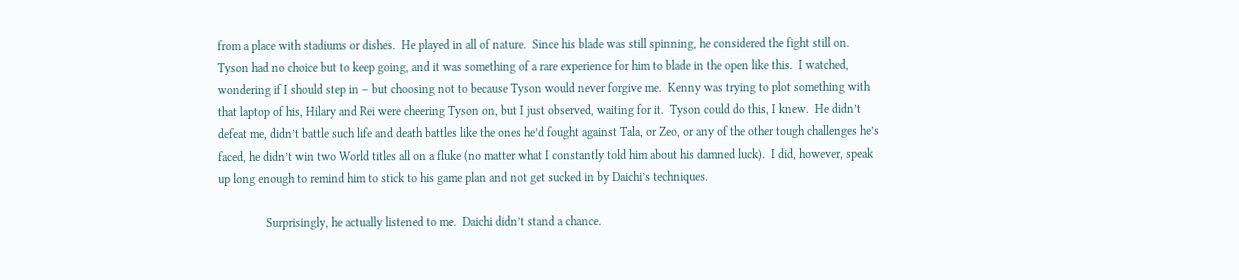from a place with stadiums or dishes.  He played in all of nature.  Since his blade was still spinning, he considered the fight still on.  Tyson had no choice but to keep going, and it was something of a rare experience for him to blade in the open like this.  I watched, wondering if I should step in – but choosing not to because Tyson would never forgive me.  Kenny was trying to plot something with that laptop of his, Hilary and Rei were cheering Tyson on, but I just observed, waiting for it.  Tyson could do this, I knew.  He didn’t defeat me, didn’t battle such life and death battles like the ones he’d fought against Tala, or Zeo, or any of the other tough challenges he’s faced, he didn’t win two World titles all on a fluke (no matter what I constantly told him about his damned luck).  I did, however, speak up long enough to remind him to stick to his game plan and not get sucked in by Daichi’s techniques.

                Surprisingly, he actually listened to me.  Daichi didn’t stand a chance.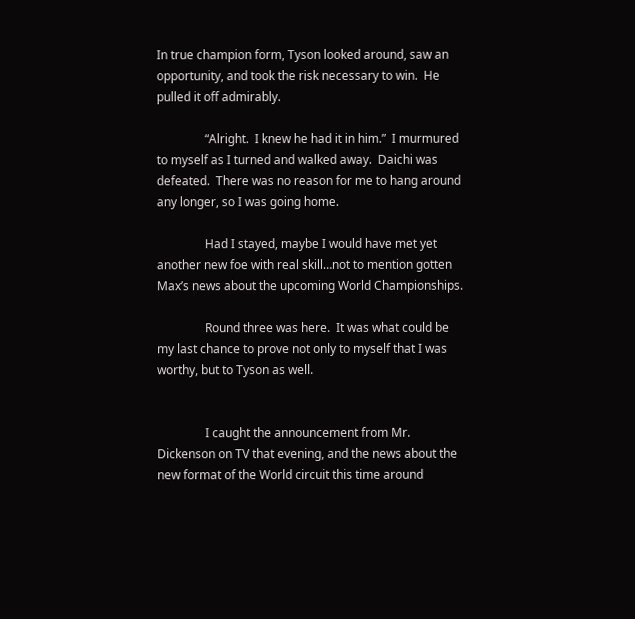In true champion form, Tyson looked around, saw an opportunity, and took the risk necessary to win.  He pulled it off admirably.

                “Alright.  I knew he had it in him.”  I murmured to myself as I turned and walked away.  Daichi was defeated.  There was no reason for me to hang around any longer, so I was going home.

                Had I stayed, maybe I would have met yet another new foe with real skill…not to mention gotten Max’s news about the upcoming World Championships.

                Round three was here.  It was what could be my last chance to prove not only to myself that I was worthy, but to Tyson as well.


                I caught the announcement from Mr. Dickenson on TV that evening, and the news about the new format of the World circuit this time around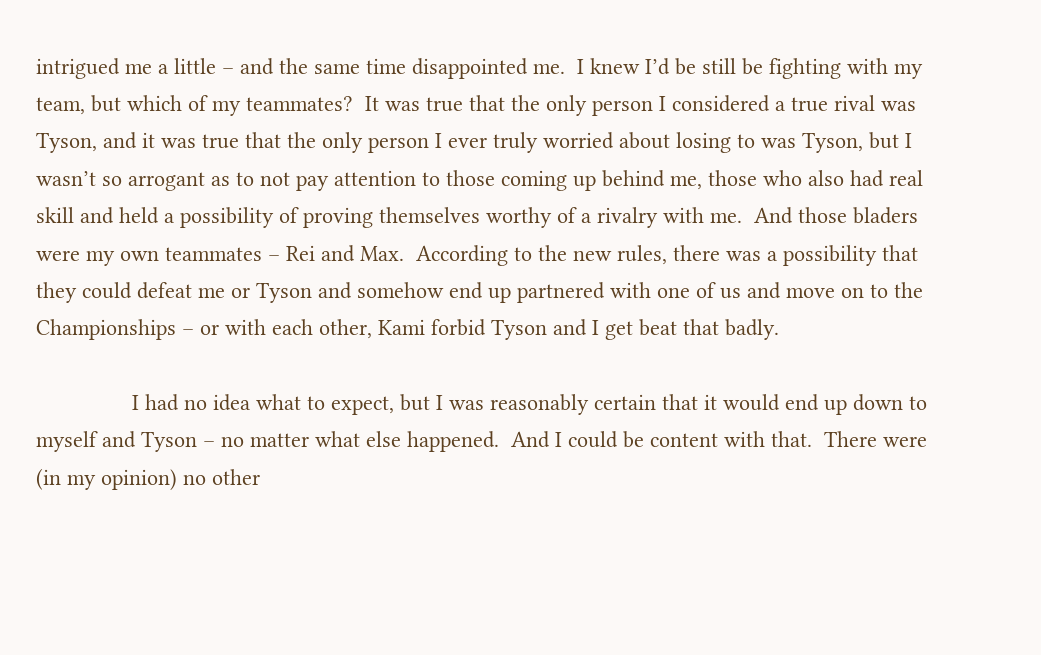intrigued me a little – and the same time disappointed me.  I knew I’d be still be fighting with my team, but which of my teammates?  It was true that the only person I considered a true rival was Tyson, and it was true that the only person I ever truly worried about losing to was Tyson, but I wasn’t so arrogant as to not pay attention to those coming up behind me, those who also had real skill and held a possibility of proving themselves worthy of a rivalry with me.  And those bladers were my own teammates – Rei and Max.  According to the new rules, there was a possibility that they could defeat me or Tyson and somehow end up partnered with one of us and move on to the Championships – or with each other, Kami forbid Tyson and I get beat that badly.

                I had no idea what to expect, but I was reasonably certain that it would end up down to myself and Tyson – no matter what else happened.  And I could be content with that.  There were (in my opinion) no other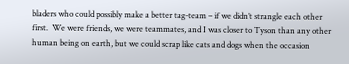bladers who could possibly make a better tag-team – if we didn’t strangle each other first.  We were friends, we were teammates, and I was closer to Tyson than any other human being on earth, but we could scrap like cats and dogs when the occasion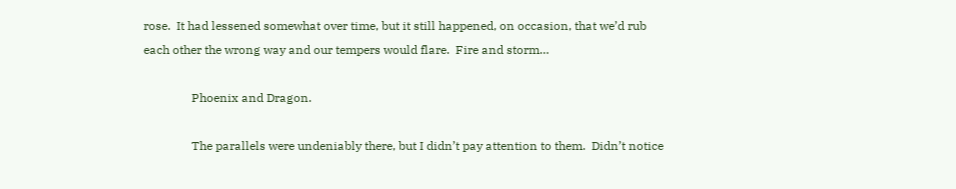rose.  It had lessened somewhat over time, but it still happened, on occasion, that we’d rub each other the wrong way and our tempers would flare.  Fire and storm…

                Phoenix and Dragon.

                The parallels were undeniably there, but I didn’t pay attention to them.  Didn’t notice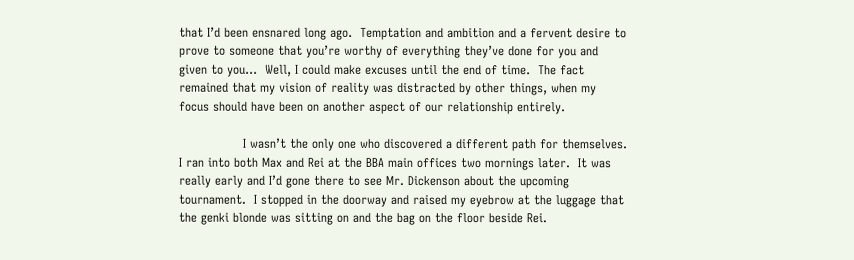that I’d been ensnared long ago.  Temptation and ambition and a fervent desire to prove to someone that you’re worthy of everything they’ve done for you and given to you…  Well, I could make excuses until the end of time.  The fact remained that my vision of reality was distracted by other things, when my focus should have been on another aspect of our relationship entirely.

                I wasn’t the only one who discovered a different path for themselves.  I ran into both Max and Rei at the BBA main offices two mornings later.  It was really early and I’d gone there to see Mr. Dickenson about the upcoming tournament.  I stopped in the doorway and raised my eyebrow at the luggage that the genki blonde was sitting on and the bag on the floor beside Rei.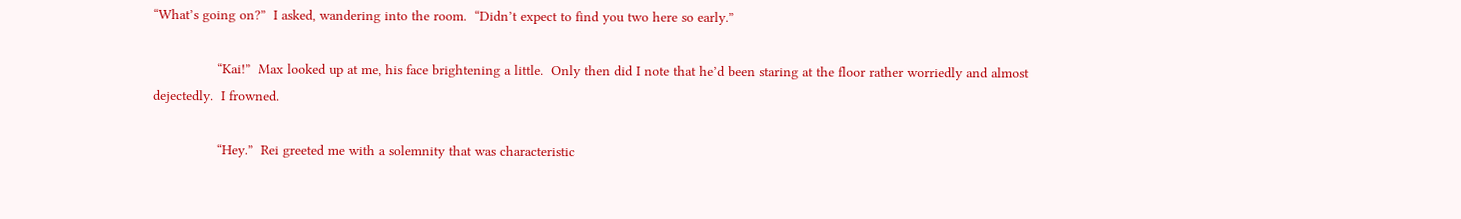“What’s going on?”  I asked, wandering into the room.  “Didn’t expect to find you two here so early.”

                “Kai!”  Max looked up at me, his face brightening a little.  Only then did I note that he’d been staring at the floor rather worriedly and almost dejectedly.  I frowned.

                “Hey.”  Rei greeted me with a solemnity that was characteristic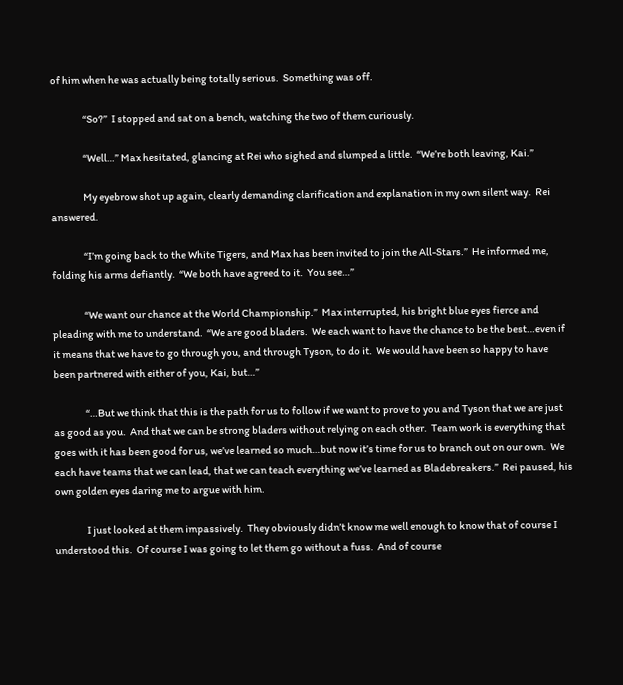of him when he was actually being totally serious.  Something was off.

                “So?”  I stopped and sat on a bench, watching the two of them curiously.

                “Well…” Max hesitated, glancing at Rei who sighed and slumped a little.  “We’re both leaving, Kai.”

                My eyebrow shot up again, clearly demanding clarification and explanation in my own silent way.  Rei answered.

                “I’m going back to the White Tigers, and Max has been invited to join the All-Stars.”  He informed me, folding his arms defiantly.  “We both have agreed to it.  You see…”

                “We want our chance at the World Championship.”  Max interrupted, his bright blue eyes fierce and pleading with me to understand.  “We are good bladers.  We each want to have the chance to be the best…even if it means that we have to go through you, and through Tyson, to do it.  We would have been so happy to have been partnered with either of you, Kai, but…”

                “…But we think that this is the path for us to follow if we want to prove to you and Tyson that we are just as good as you.  And that we can be strong bladers without relying on each other.  Team work is everything that goes with it has been good for us, we’ve learned so much…but now it’s time for us to branch out on our own.  We each have teams that we can lead, that we can teach everything we’ve learned as Bladebreakers.”  Rei paused, his own golden eyes daring me to argue with him.

                I just looked at them impassively.  They obviously didn’t know me well enough to know that of course I understood this.  Of course I was going to let them go without a fuss.  And of course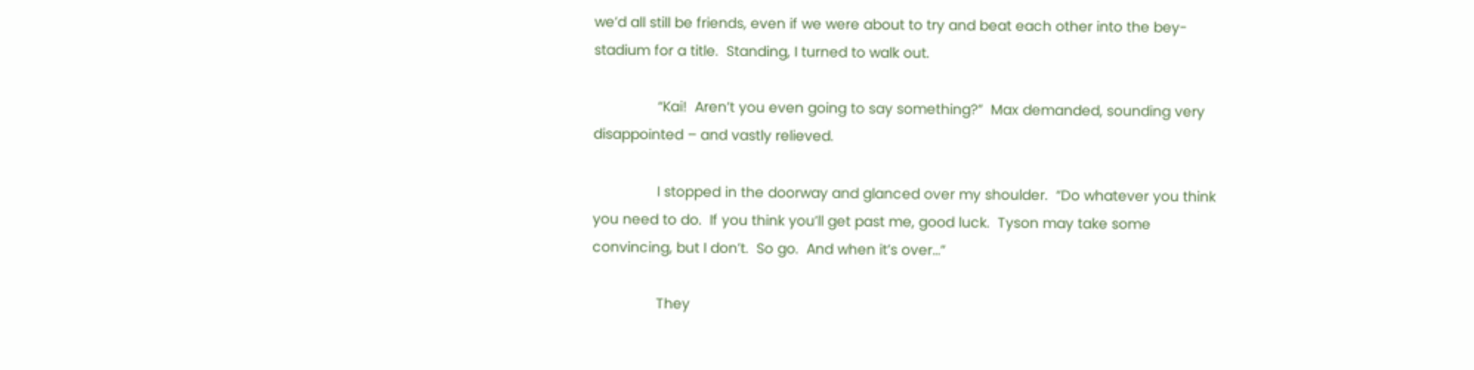we’d all still be friends, even if we were about to try and beat each other into the bey-stadium for a title.  Standing, I turned to walk out.

                “Kai!  Aren’t you even going to say something?”  Max demanded, sounding very disappointed – and vastly relieved.

                I stopped in the doorway and glanced over my shoulder.  “Do whatever you think you need to do.  If you think you’ll get past me, good luck.  Tyson may take some convincing, but I don’t.  So go.  And when it’s over…”

                They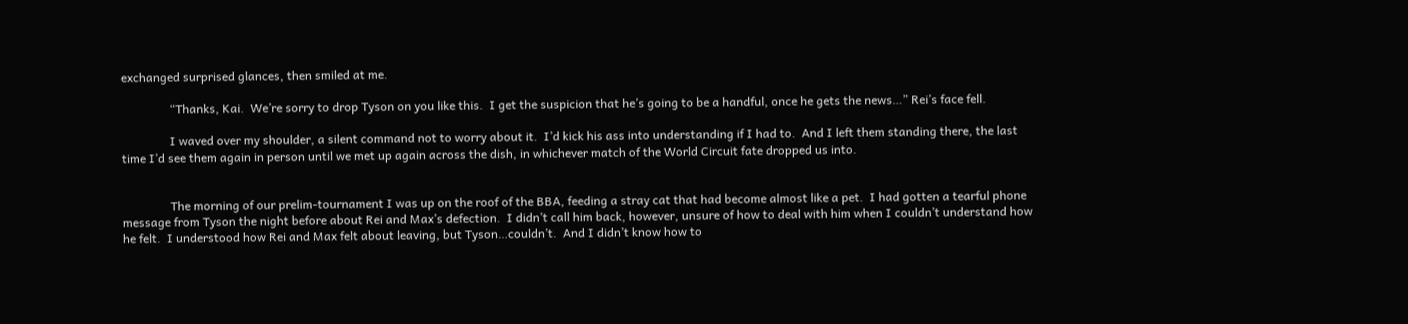exchanged surprised glances, then smiled at me.

                “Thanks, Kai.  We’re sorry to drop Tyson on you like this.  I get the suspicion that he’s going to be a handful, once he gets the news…” Rei’s face fell.

                I waved over my shoulder, a silent command not to worry about it.  I’d kick his ass into understanding if I had to.  And I left them standing there, the last time I’d see them again in person until we met up again across the dish, in whichever match of the World Circuit fate dropped us into.


                The morning of our prelim-tournament I was up on the roof of the BBA, feeding a stray cat that had become almost like a pet.  I had gotten a tearful phone message from Tyson the night before about Rei and Max’s defection.  I didn’t call him back, however, unsure of how to deal with him when I couldn’t understand how he felt.  I understood how Rei and Max felt about leaving, but Tyson…couldn’t.  And I didn’t know how to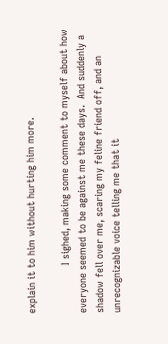explain it to him without hurting him more.

                I sighed, making some comment to myself about how everyone seemed to be against me these days.  And suddenly a shadow fell over me, scaring my feline friend off, and an unrecognizable voice telling me that it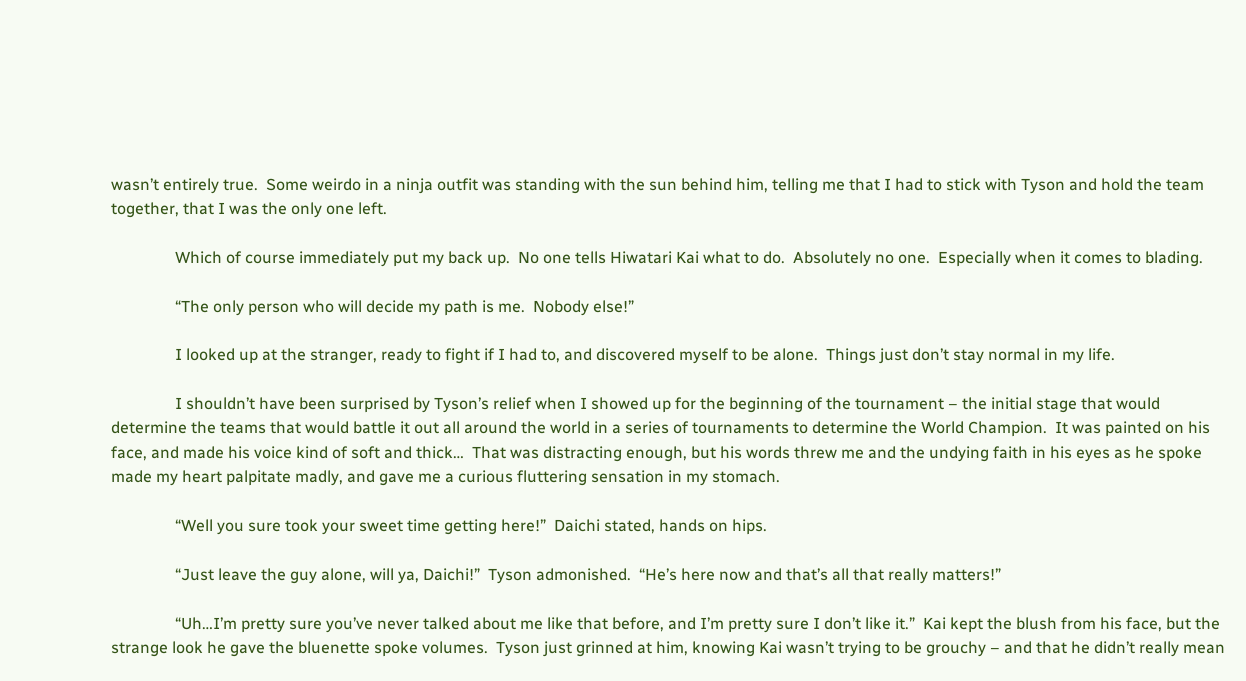wasn’t entirely true.  Some weirdo in a ninja outfit was standing with the sun behind him, telling me that I had to stick with Tyson and hold the team together, that I was the only one left.

                Which of course immediately put my back up.  No one tells Hiwatari Kai what to do.  Absolutely no one.  Especially when it comes to blading.

                “The only person who will decide my path is me.  Nobody else!”

                I looked up at the stranger, ready to fight if I had to, and discovered myself to be alone.  Things just don’t stay normal in my life.

                I shouldn’t have been surprised by Tyson’s relief when I showed up for the beginning of the tournament – the initial stage that would determine the teams that would battle it out all around the world in a series of tournaments to determine the World Champion.  It was painted on his face, and made his voice kind of soft and thick…  That was distracting enough, but his words threw me and the undying faith in his eyes as he spoke made my heart palpitate madly, and gave me a curious fluttering sensation in my stomach.

                “Well you sure took your sweet time getting here!”  Daichi stated, hands on hips.

                “Just leave the guy alone, will ya, Daichi!”  Tyson admonished.  “He’s here now and that’s all that really matters!”

                “Uh…I’m pretty sure you’ve never talked about me like that before, and I’m pretty sure I don’t like it.”  Kai kept the blush from his face, but the strange look he gave the bluenette spoke volumes.  Tyson just grinned at him, knowing Kai wasn’t trying to be grouchy – and that he didn’t really mean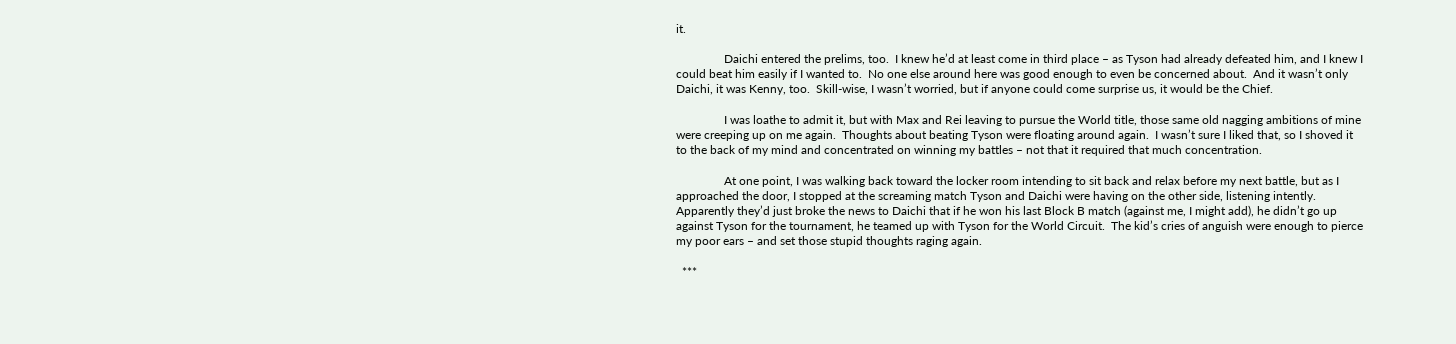it.

                Daichi entered the prelims, too.  I knew he’d at least come in third place – as Tyson had already defeated him, and I knew I could beat him easily if I wanted to.  No one else around here was good enough to even be concerned about.  And it wasn’t only Daichi, it was Kenny, too.  Skill-wise, I wasn’t worried, but if anyone could come surprise us, it would be the Chief.

                I was loathe to admit it, but with Max and Rei leaving to pursue the World title, those same old nagging ambitions of mine were creeping up on me again.  Thoughts about beating Tyson were floating around again.  I wasn’t sure I liked that, so I shoved it to the back of my mind and concentrated on winning my battles – not that it required that much concentration.

                At one point, I was walking back toward the locker room intending to sit back and relax before my next battle, but as I approached the door, I stopped at the screaming match Tyson and Daichi were having on the other side, listening intently.  Apparently they’d just broke the news to Daichi that if he won his last Block B match (against me, I might add), he didn’t go up against Tyson for the tournament, he teamed up with Tyson for the World Circuit.  The kid’s cries of anguish were enough to pierce my poor ears – and set those stupid thoughts raging again.

  ***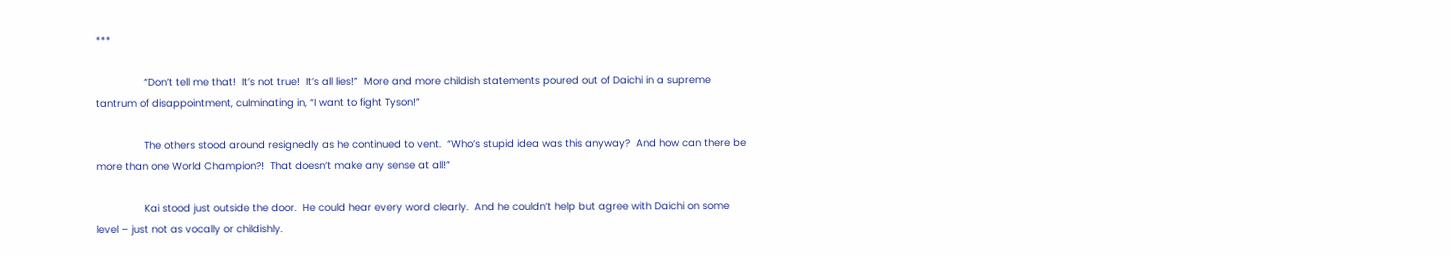***

                “Don’t tell me that!  It’s not true!  It’s all lies!”  More and more childish statements poured out of Daichi in a supreme tantrum of disappointment, culminating in, “I want to fight Tyson!”

                The others stood around resignedly as he continued to vent.  “Who’s stupid idea was this anyway?  And how can there be more than one World Champion?!  That doesn’t make any sense at all!”

                Kai stood just outside the door.  He could hear every word clearly.  And he couldn’t help but agree with Daichi on some level – just not as vocally or childishly.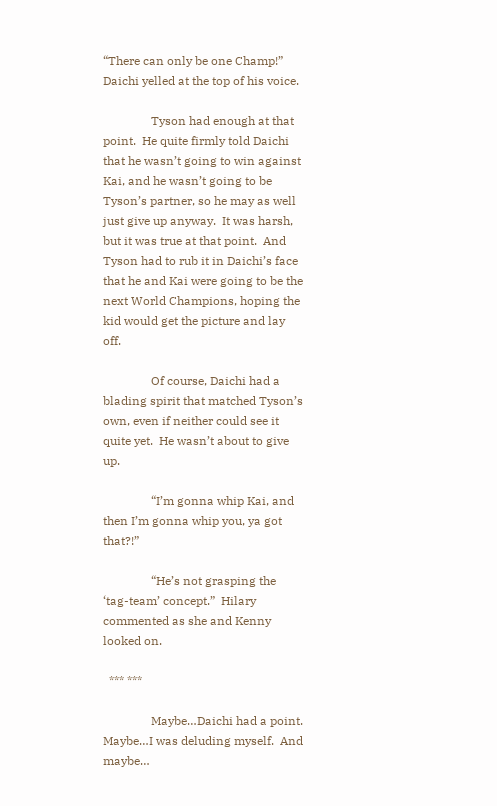“There can only be one Champ!”  Daichi yelled at the top of his voice.

                Tyson had enough at that point.  He quite firmly told Daichi that he wasn’t going to win against Kai, and he wasn’t going to be Tyson’s partner, so he may as well just give up anyway.  It was harsh, but it was true at that point.  And Tyson had to rub it in Daichi’s face that he and Kai were going to be the next World Champions, hoping the kid would get the picture and lay off.

                Of course, Daichi had a blading spirit that matched Tyson’s own, even if neither could see it quite yet.  He wasn’t about to give up.

                “I’m gonna whip Kai, and then I’m gonna whip you, ya got that?!”

                “He’s not grasping the ‘tag-team’ concept.”  Hilary commented as she and Kenny looked on.

  *** ***

                Maybe…Daichi had a point.  Maybe…I was deluding myself.  And maybe…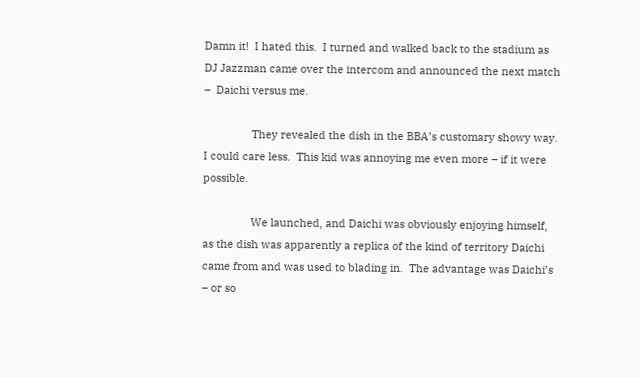Damn it!  I hated this.  I turned and walked back to the stadium as DJ Jazzman came over the intercom and announced the next match –  Daichi versus me.

                They revealed the dish in the BBA’s customary showy way.  I could care less.  This kid was annoying me even more – if it were possible.

                We launched, and Daichi was obviously enjoying himself, as the dish was apparently a replica of the kind of territory Daichi came from and was used to blading in.  The advantage was Daichi’s – or so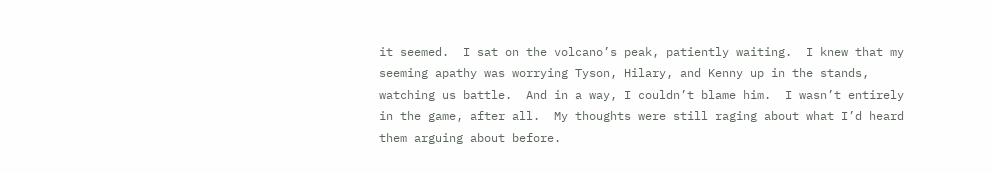it seemed.  I sat on the volcano’s peak, patiently waiting.  I knew that my seeming apathy was worrying Tyson, Hilary, and Kenny up in the stands, watching us battle.  And in a way, I couldn’t blame him.  I wasn’t entirely in the game, after all.  My thoughts were still raging about what I’d heard them arguing about before.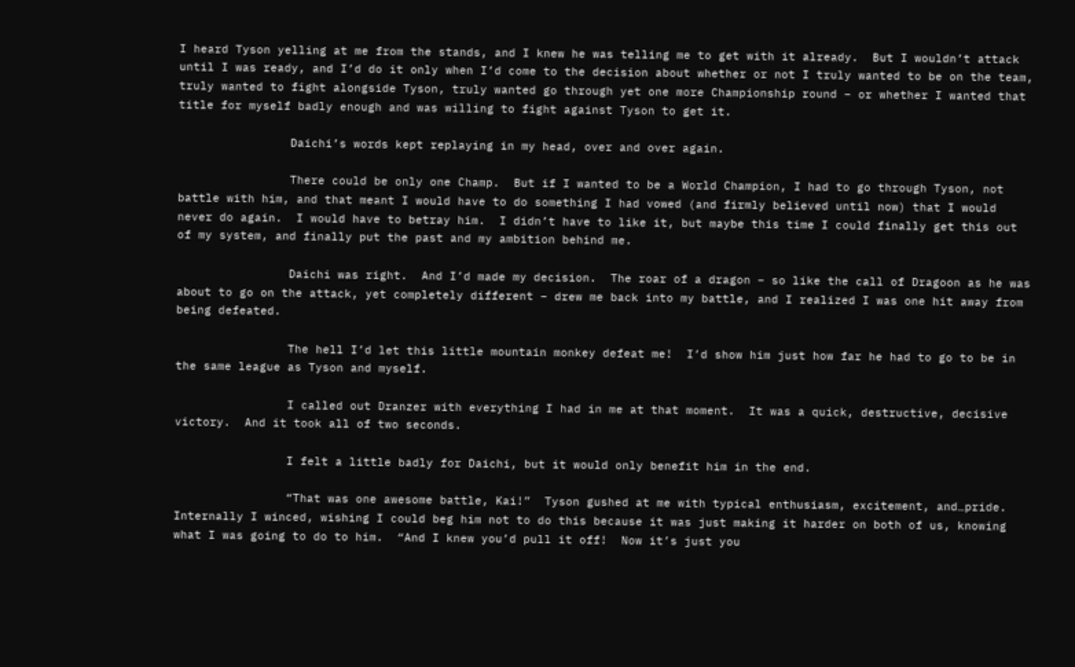I heard Tyson yelling at me from the stands, and I knew he was telling me to get with it already.  But I wouldn’t attack until I was ready, and I’d do it only when I’d come to the decision about whether or not I truly wanted to be on the team, truly wanted to fight alongside Tyson, truly wanted go through yet one more Championship round – or whether I wanted that title for myself badly enough and was willing to fight against Tyson to get it.

                Daichi’s words kept replaying in my head, over and over again.

                There could be only one Champ.  But if I wanted to be a World Champion, I had to go through Tyson, not battle with him, and that meant I would have to do something I had vowed (and firmly believed until now) that I would never do again.  I would have to betray him.  I didn’t have to like it, but maybe this time I could finally get this out of my system, and finally put the past and my ambition behind me.

                Daichi was right.  And I’d made my decision.  The roar of a dragon – so like the call of Dragoon as he was about to go on the attack, yet completely different – drew me back into my battle, and I realized I was one hit away from being defeated.

                The hell I’d let this little mountain monkey defeat me!  I’d show him just how far he had to go to be in the same league as Tyson and myself.

                I called out Dranzer with everything I had in me at that moment.  It was a quick, destructive, decisive victory.  And it took all of two seconds.

                I felt a little badly for Daichi, but it would only benefit him in the end.

                “That was one awesome battle, Kai!”  Tyson gushed at me with typical enthusiasm, excitement, and…pride.  Internally I winced, wishing I could beg him not to do this because it was just making it harder on both of us, knowing what I was going to do to him.  “And I knew you’d pull it off!  Now it’s just you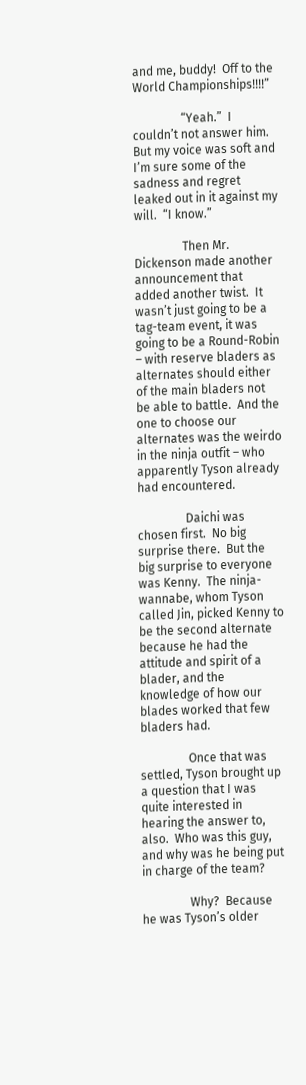and me, buddy!  Off to the World Championships!!!!”

                “Yeah.”  I couldn’t not answer him.  But my voice was soft and I’m sure some of the sadness and regret leaked out in it against my will.  “I know.”

                Then Mr. Dickenson made another announcement that added another twist.  It wasn’t just going to be a tag-team event, it was going to be a Round-Robin – with reserve bladers as alternates should either of the main bladers not be able to battle.  And the one to choose our alternates was the weirdo in the ninja outfit – who apparently Tyson already had encountered.

                Daichi was chosen first.  No big surprise there.  But the big surprise to everyone was Kenny.  The ninja-wannabe, whom Tyson called Jin, picked Kenny to be the second alternate because he had the attitude and spirit of a blader, and the knowledge of how our blades worked that few bladers had.

                Once that was settled, Tyson brought up a question that I was quite interested in hearing the answer to, also.  Who was this guy, and why was he being put in charge of the team?

                Why?  Because he was Tyson’s older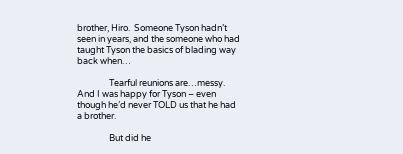brother, Hiro.  Someone Tyson hadn’t seen in years, and the someone who had taught Tyson the basics of blading way back when…

                Tearful reunions are…messy.  And I was happy for Tyson – even though he’d never TOLD us that he had a brother.

                But did he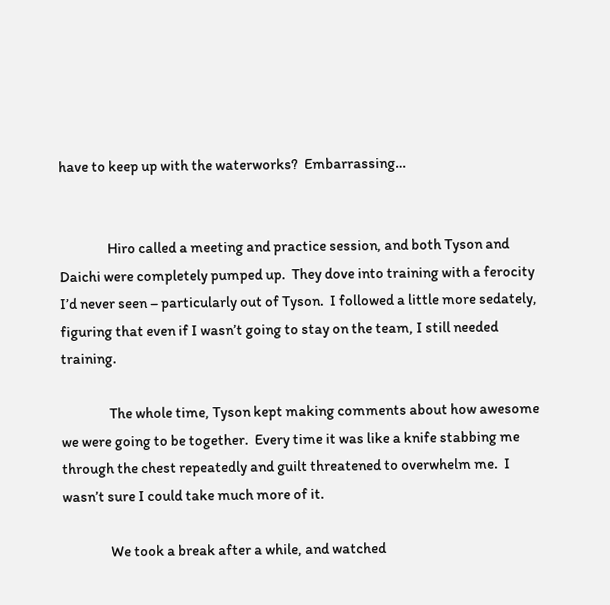have to keep up with the waterworks?  Embarrassing…


                Hiro called a meeting and practice session, and both Tyson and Daichi were completely pumped up.  They dove into training with a ferocity I’d never seen – particularly out of Tyson.  I followed a little more sedately, figuring that even if I wasn’t going to stay on the team, I still needed training.

                The whole time, Tyson kept making comments about how awesome we were going to be together.  Every time it was like a knife stabbing me through the chest repeatedly and guilt threatened to overwhelm me.  I wasn’t sure I could take much more of it.

                We took a break after a while, and watched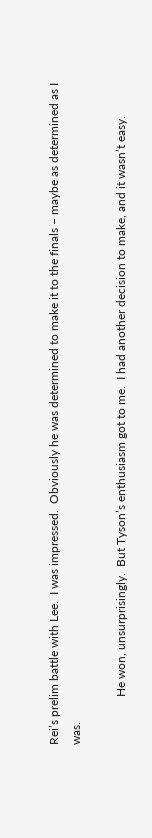Rei’s prelim battle with Lee.  I was impressed.  Obviously he was determined to make it to the finals – maybe as determined as I was.

                He won, unsurprisingly.  But Tyson’s enthusiasm got to me.  I had another decision to make, and it wasn’t easy.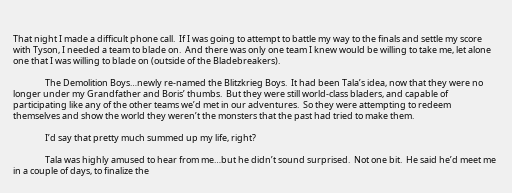That night I made a difficult phone call.  If I was going to attempt to battle my way to the finals and settle my score with Tyson, I needed a team to blade on.  And there was only one team I knew would be willing to take me, let alone one that I was willing to blade on (outside of the Bladebreakers).

                The Demolition Boys…newly re-named the Blitzkrieg Boys.  It had been Tala’s idea, now that they were no longer under my Grandfather and Boris’ thumbs.  But they were still world-class bladers, and capable of participating like any of the other teams we’d met in our adventures.  So they were attempting to redeem themselves and show the world they weren’t the monsters that the past had tried to make them.

                I’d say that pretty much summed up my life, right?

                Tala was highly amused to hear from me…but he didn’t sound surprised.  Not one bit.  He said he’d meet me in a couple of days, to finalize the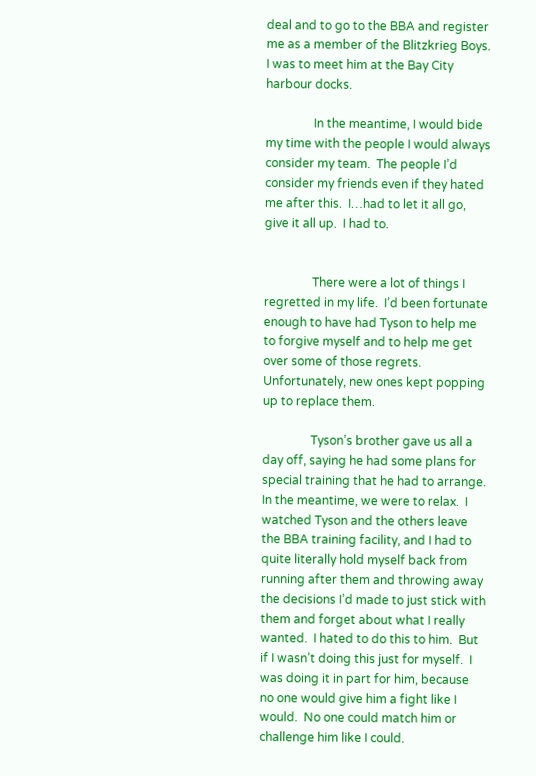deal and to go to the BBA and register me as a member of the Blitzkrieg Boys.  I was to meet him at the Bay City harbour docks.

                In the meantime, I would bide my time with the people I would always consider my team.  The people I’d consider my friends even if they hated me after this.  I…had to let it all go, give it all up.  I had to.


                There were a lot of things I regretted in my life.  I’d been fortunate enough to have had Tyson to help me to forgive myself and to help me get over some of those regrets.  Unfortunately, new ones kept popping up to replace them.

                Tyson’s brother gave us all a day off, saying he had some plans for special training that he had to arrange.  In the meantime, we were to relax.  I watched Tyson and the others leave the BBA training facility, and I had to quite literally hold myself back from running after them and throwing away the decisions I’d made to just stick with them and forget about what I really wanted.  I hated to do this to him.  But if I wasn’t doing this just for myself.  I was doing it in part for him, because no one would give him a fight like I would.  No one could match him or challenge him like I could.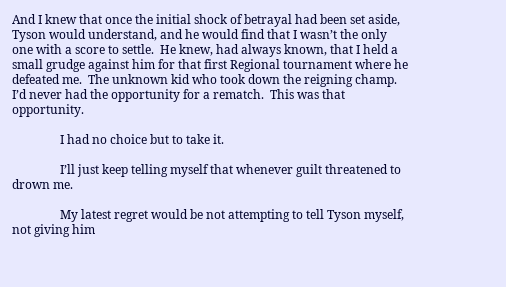And I knew that once the initial shock of betrayal had been set aside, Tyson would understand, and he would find that I wasn’t the only one with a score to settle.  He knew, had always known, that I held a small grudge against him for that first Regional tournament where he defeated me.  The unknown kid who took down the reigning champ.  I’d never had the opportunity for a rematch.  This was that opportunity.

                I had no choice but to take it.

                I’ll just keep telling myself that whenever guilt threatened to drown me.

                My latest regret would be not attempting to tell Tyson myself, not giving him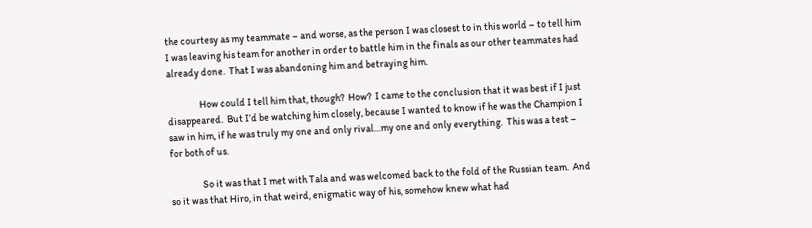the courtesy as my teammate – and worse, as the person I was closest to in this world – to tell him I was leaving his team for another in order to battle him in the finals as our other teammates had already done.  That I was abandoning him and betraying him.

                How could I tell him that, though?  How?  I came to the conclusion that it was best if I just disappeared.  But I’d be watching him closely, because I wanted to know if he was the Champion I saw in him, if he was truly my one and only rival…my one and only everything.  This was a test – for both of us.

                So it was that I met with Tala and was welcomed back to the fold of the Russian team.  And so it was that Hiro, in that weird, enigmatic way of his, somehow knew what had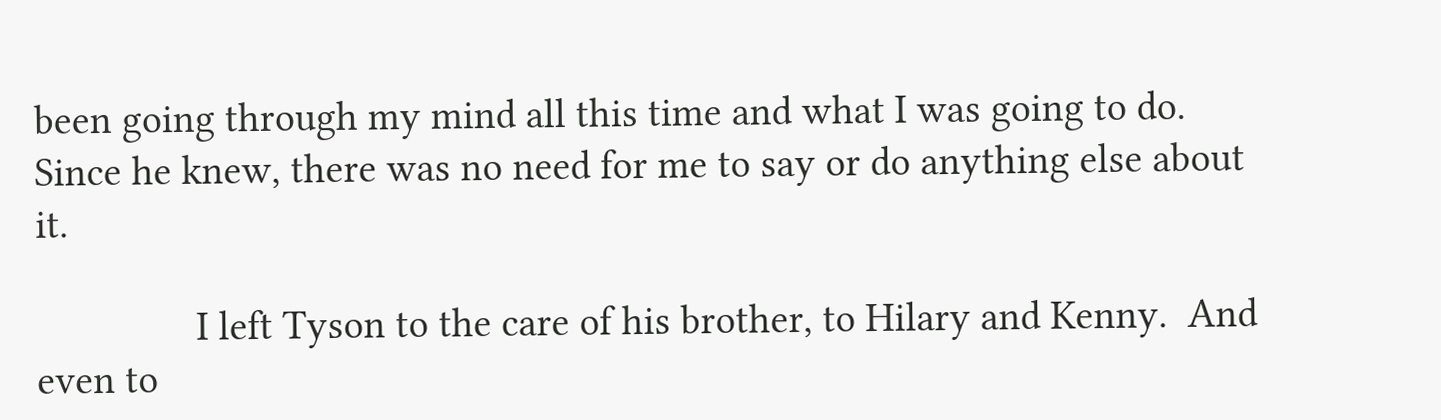been going through my mind all this time and what I was going to do.  Since he knew, there was no need for me to say or do anything else about it.

                I left Tyson to the care of his brother, to Hilary and Kenny.  And even to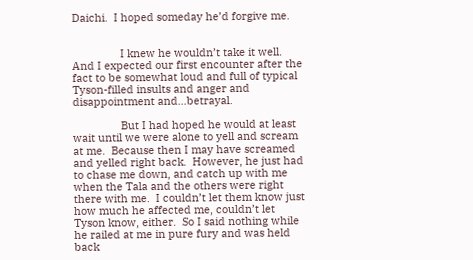Daichi.  I hoped someday he’d forgive me.


                I knew he wouldn’t take it well.  And I expected our first encounter after the fact to be somewhat loud and full of typical Tyson-filled insults and anger and disappointment and…betrayal.

                But I had hoped he would at least wait until we were alone to yell and scream at me.  Because then I may have screamed and yelled right back.  However, he just had to chase me down, and catch up with me when the Tala and the others were right there with me.  I couldn’t let them know just how much he affected me, couldn’t let Tyson know, either.  So I said nothing while he railed at me in pure fury and was held back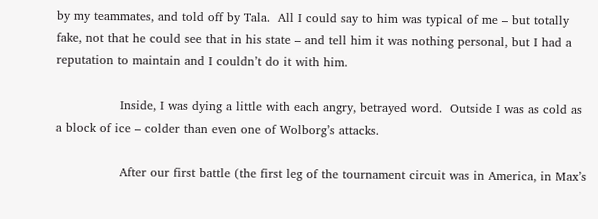by my teammates, and told off by Tala.  All I could say to him was typical of me – but totally fake, not that he could see that in his state – and tell him it was nothing personal, but I had a reputation to maintain and I couldn’t do it with him.

                Inside, I was dying a little with each angry, betrayed word.  Outside I was as cold as a block of ice – colder than even one of Wolborg’s attacks.

                After our first battle (the first leg of the tournament circuit was in America, in Max’s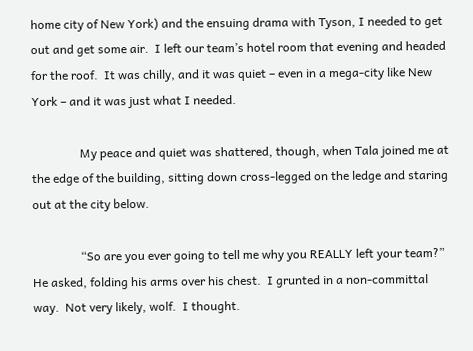home city of New York) and the ensuing drama with Tyson, I needed to get out and get some air.  I left our team’s hotel room that evening and headed for the roof.  It was chilly, and it was quiet – even in a mega-city like New York – and it was just what I needed.

                My peace and quiet was shattered, though, when Tala joined me at the edge of the building, sitting down cross-legged on the ledge and staring out at the city below.

                “So are you ever going to tell me why you REALLY left your team?”  He asked, folding his arms over his chest.  I grunted in a non-committal way.  Not very likely, wolf.  I thought.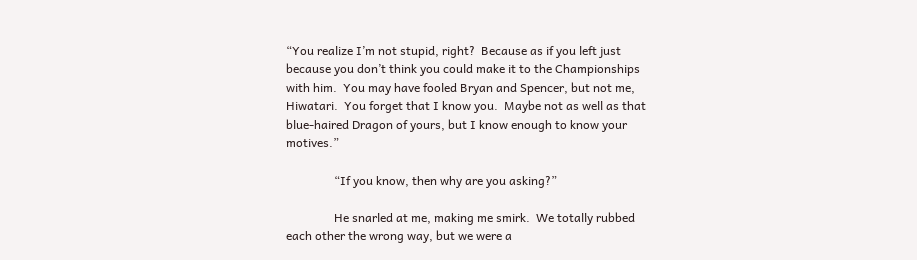“You realize I’m not stupid, right?  Because as if you left just because you don’t think you could make it to the Championships with him.  You may have fooled Bryan and Spencer, but not me, Hiwatari.  You forget that I know you.  Maybe not as well as that blue-haired Dragon of yours, but I know enough to know your motives.”

                “If you know, then why are you asking?”

                He snarled at me, making me smirk.  We totally rubbed each other the wrong way, but we were a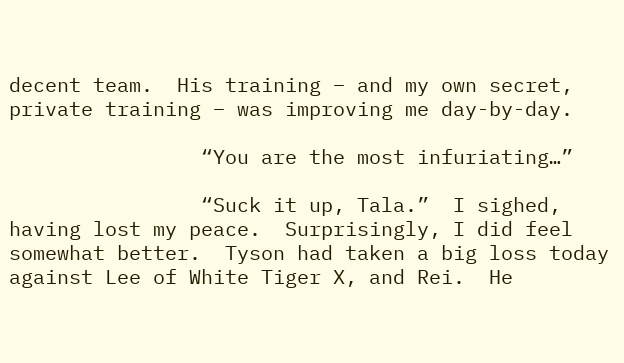decent team.  His training – and my own secret, private training – was improving me day-by-day.

                “You are the most infuriating…”

                “Suck it up, Tala.”  I sighed, having lost my peace.  Surprisingly, I did feel somewhat better.  Tyson had taken a big loss today against Lee of White Tiger X, and Rei.  He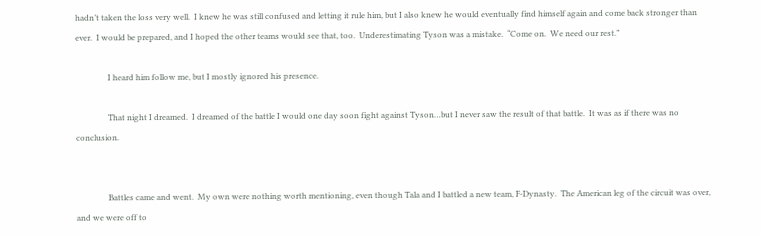hadn’t taken the loss very well.  I knew he was still confused and letting it rule him, but I also knew he would eventually find himself again and come back stronger than ever.  I would be prepared, and I hoped the other teams would see that, too.  Underestimating Tyson was a mistake.  “Come on.  We need our rest.”

                I heard him follow me, but I mostly ignored his presence.

                That night I dreamed.  I dreamed of the battle I would one day soon fight against Tyson…but I never saw the result of that battle.  It was as if there was no conclusion.


                Battles came and went.  My own were nothing worth mentioning, even though Tala and I battled a new team, F-Dynasty.  The American leg of the circuit was over, and we were off to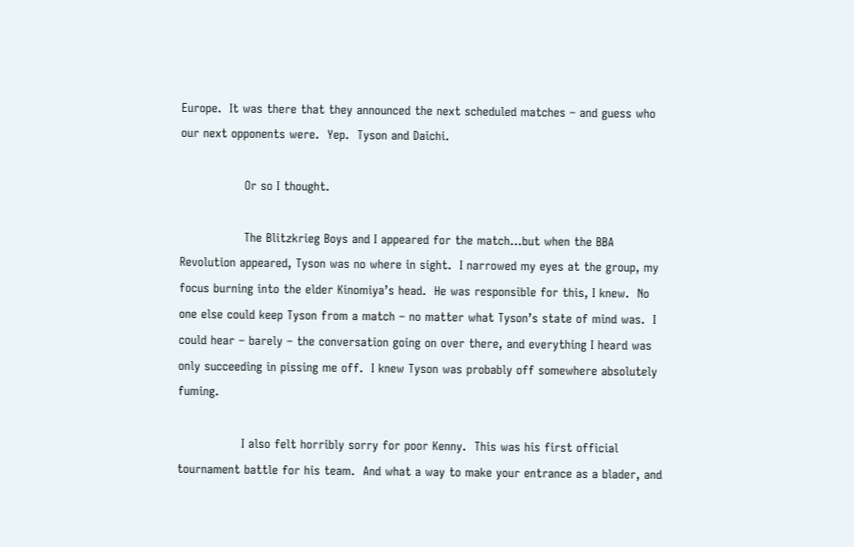Europe.  It was there that they announced the next scheduled matches – and guess who our next opponents were.  Yep.  Tyson and Daichi.

                Or so I thought.

                The Blitzkrieg Boys and I appeared for the match…but when the BBA Revolution appeared, Tyson was no where in sight.  I narrowed my eyes at the group, my focus burning into the elder Kinomiya’s head.  He was responsible for this, I knew.  No one else could keep Tyson from a match – no matter what Tyson’s state of mind was.  I could hear – barely – the conversation going on over there, and everything I heard was only succeeding in pissing me off.  I knew Tyson was probably off somewhere absolutely fuming.

                I also felt horribly sorry for poor Kenny.  This was his first official tournament battle for his team.  And what a way to make your entrance as a blader, and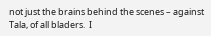not just the brains behind the scenes – against Tala, of all bladers.  I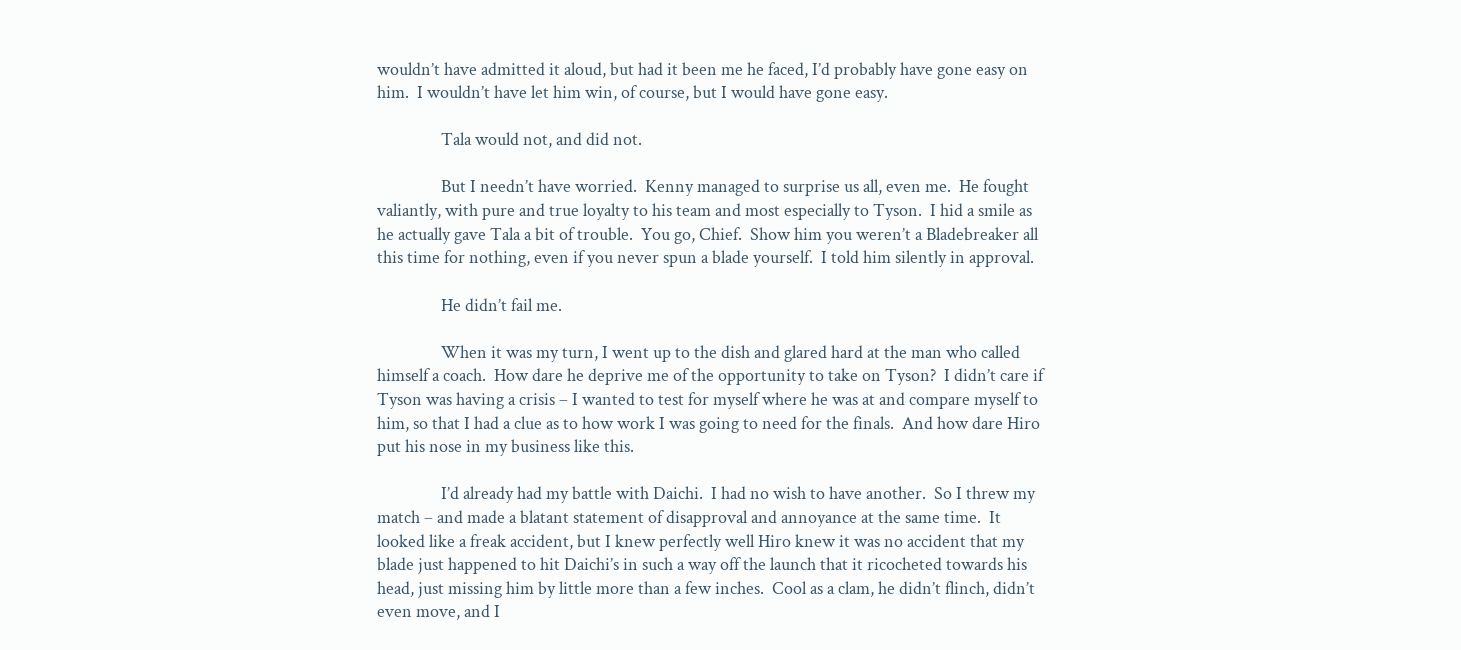wouldn’t have admitted it aloud, but had it been me he faced, I’d probably have gone easy on him.  I wouldn’t have let him win, of course, but I would have gone easy.

                Tala would not, and did not.

                But I needn’t have worried.  Kenny managed to surprise us all, even me.  He fought valiantly, with pure and true loyalty to his team and most especially to Tyson.  I hid a smile as he actually gave Tala a bit of trouble.  You go, Chief.  Show him you weren’t a Bladebreaker all this time for nothing, even if you never spun a blade yourself.  I told him silently in approval.

                He didn’t fail me.

                When it was my turn, I went up to the dish and glared hard at the man who called himself a coach.  How dare he deprive me of the opportunity to take on Tyson?  I didn’t care if Tyson was having a crisis – I wanted to test for myself where he was at and compare myself to him, so that I had a clue as to how work I was going to need for the finals.  And how dare Hiro put his nose in my business like this.

                I’d already had my battle with Daichi.  I had no wish to have another.  So I threw my match – and made a blatant statement of disapproval and annoyance at the same time.  It looked like a freak accident, but I knew perfectly well Hiro knew it was no accident that my blade just happened to hit Daichi’s in such a way off the launch that it ricocheted towards his head, just missing him by little more than a few inches.  Cool as a clam, he didn’t flinch, didn’t even move, and I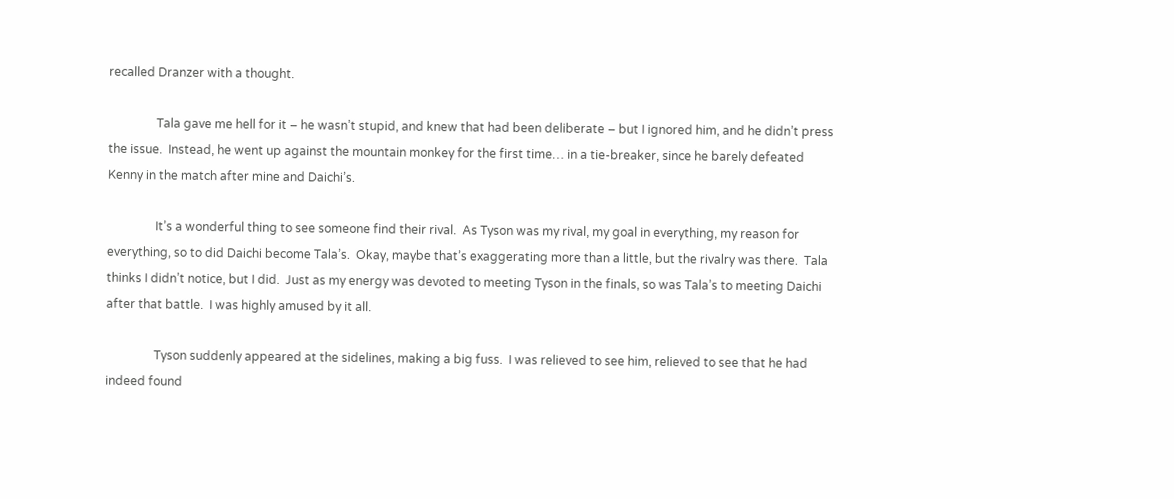recalled Dranzer with a thought.

                Tala gave me hell for it – he wasn’t stupid, and knew that had been deliberate – but I ignored him, and he didn’t press the issue.  Instead, he went up against the mountain monkey for the first time… in a tie-breaker, since he barely defeated Kenny in the match after mine and Daichi’s.

                It’s a wonderful thing to see someone find their rival.  As Tyson was my rival, my goal in everything, my reason for everything, so to did Daichi become Tala’s.  Okay, maybe that’s exaggerating more than a little, but the rivalry was there.  Tala thinks I didn’t notice, but I did.  Just as my energy was devoted to meeting Tyson in the finals, so was Tala’s to meeting Daichi after that battle.  I was highly amused by it all.

                Tyson suddenly appeared at the sidelines, making a big fuss.  I was relieved to see him, relieved to see that he had indeed found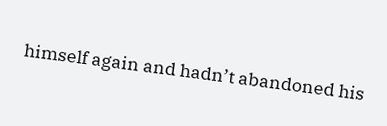himself again and hadn’t abandoned his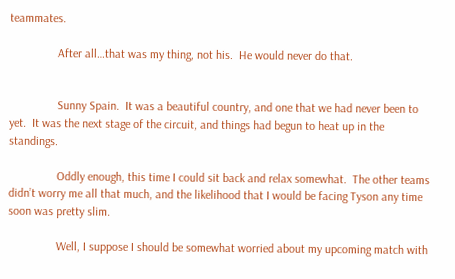teammates.

                After all…that was my thing, not his.  He would never do that.


                Sunny Spain.  It was a beautiful country, and one that we had never been to yet.  It was the next stage of the circuit, and things had begun to heat up in the standings.

                Oddly enough, this time I could sit back and relax somewhat.  The other teams didn’t worry me all that much, and the likelihood that I would be facing Tyson any time soon was pretty slim.

                Well, I suppose I should be somewhat worried about my upcoming match with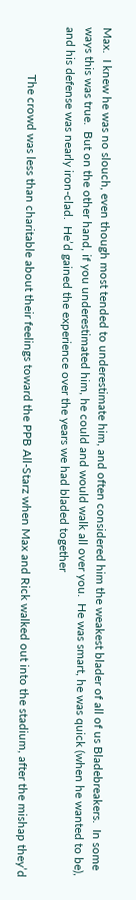Max.  I knew he was no slouch, even though most tended to underestimate him, and often considered him the weakest blader of all of us Bladebreakers.  In some ways this was true.  But on the other hand, if you underestimated him, he could and would walk all over you.  He was smart, he was quick (when he wanted to be), and his defense was nearly iron-clad.  He’d gained the experience over the years we had bladed together

                The crowd was less than charitable about their feelings toward the PPB All-Starz when Max and Rick walked out into the stadium, after the mishap they’d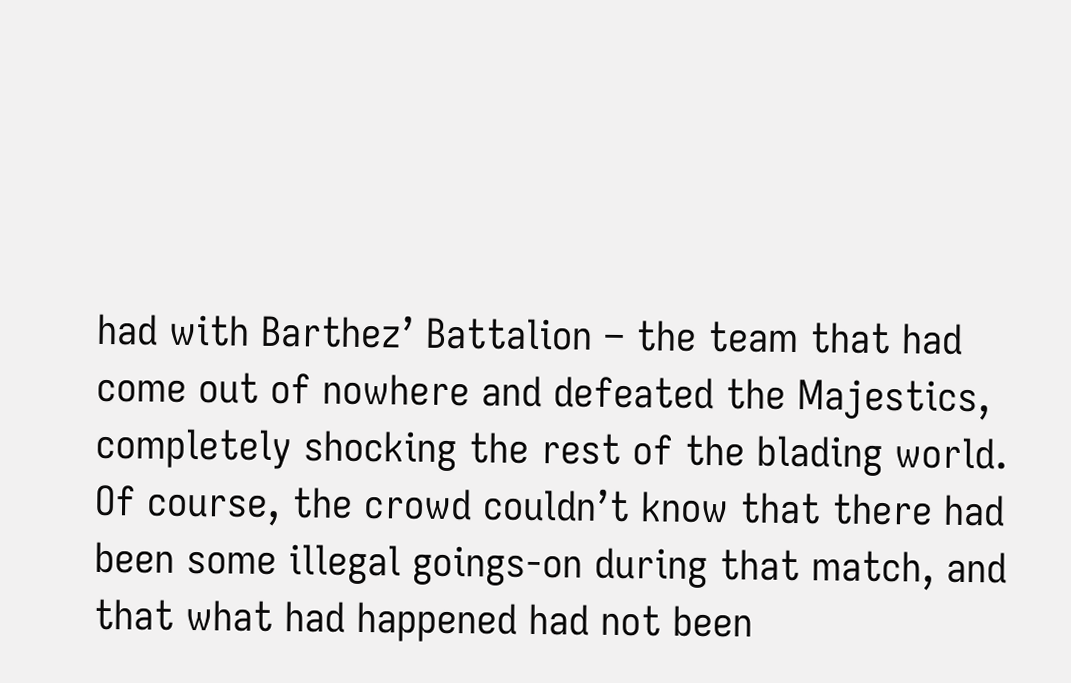had with Barthez’ Battalion – the team that had come out of nowhere and defeated the Majestics, completely shocking the rest of the blading world.  Of course, the crowd couldn’t know that there had been some illegal goings-on during that match, and that what had happened had not been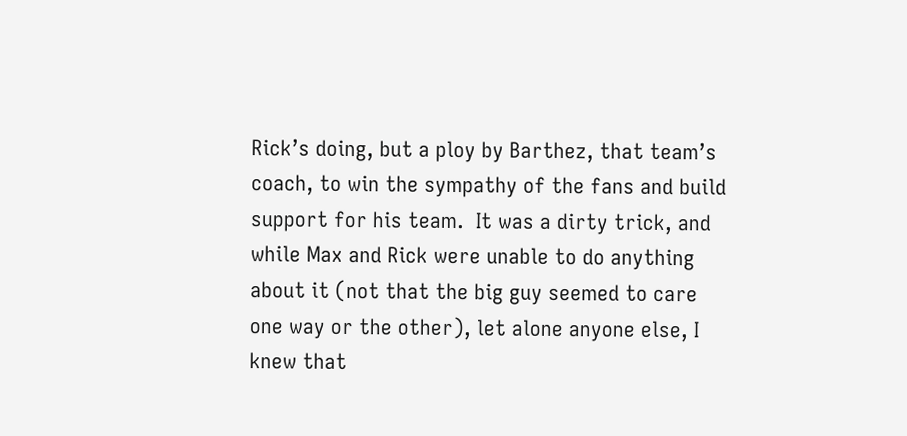Rick’s doing, but a ploy by Barthez, that team’s coach, to win the sympathy of the fans and build support for his team.  It was a dirty trick, and while Max and Rick were unable to do anything about it (not that the big guy seemed to care one way or the other), let alone anyone else, I knew that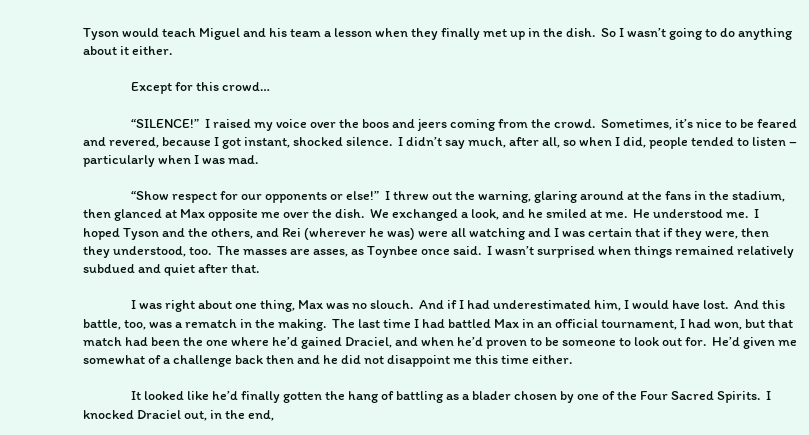Tyson would teach Miguel and his team a lesson when they finally met up in the dish.  So I wasn’t going to do anything about it either.

                Except for this crowd…

                “SILENCE!”  I raised my voice over the boos and jeers coming from the crowd.  Sometimes, it’s nice to be feared and revered, because I got instant, shocked silence.  I didn’t say much, after all, so when I did, people tended to listen – particularly when I was mad.

                “Show respect for our opponents or else!”  I threw out the warning, glaring around at the fans in the stadium, then glanced at Max opposite me over the dish.  We exchanged a look, and he smiled at me.  He understood me.  I hoped Tyson and the others, and Rei (wherever he was) were all watching and I was certain that if they were, then they understood, too.  The masses are asses, as Toynbee once said.  I wasn’t surprised when things remained relatively subdued and quiet after that.

                I was right about one thing, Max was no slouch.  And if I had underestimated him, I would have lost.  And this battle, too, was a rematch in the making.  The last time I had battled Max in an official tournament, I had won, but that match had been the one where he’d gained Draciel, and when he’d proven to be someone to look out for.  He’d given me somewhat of a challenge back then and he did not disappoint me this time either.

                It looked like he’d finally gotten the hang of battling as a blader chosen by one of the Four Sacred Spirits.  I knocked Draciel out, in the end,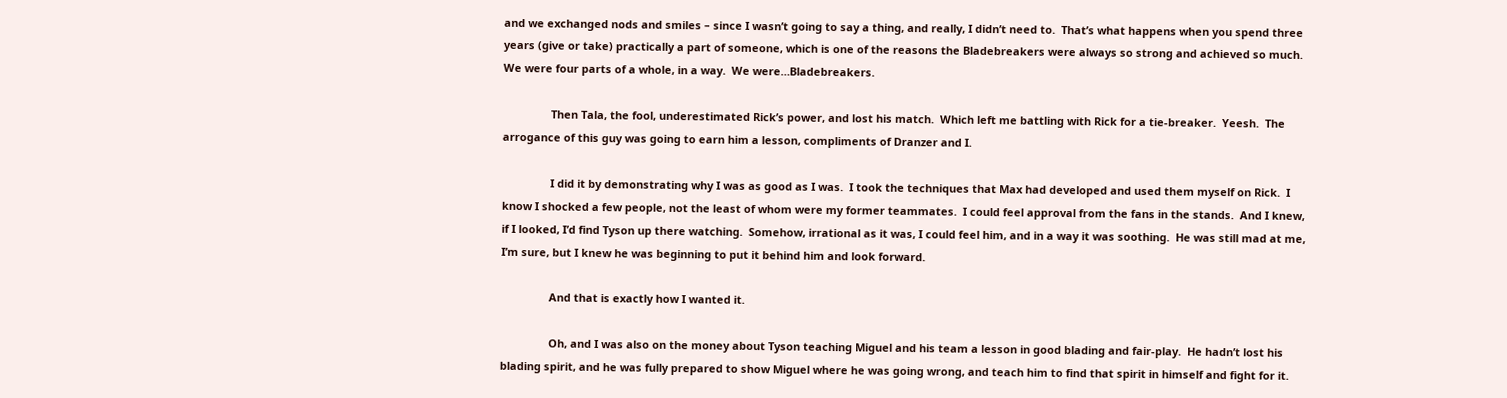and we exchanged nods and smiles – since I wasn’t going to say a thing, and really, I didn’t need to.  That’s what happens when you spend three years (give or take) practically a part of someone, which is one of the reasons the Bladebreakers were always so strong and achieved so much.  We were four parts of a whole, in a way.  We were…Bladebreakers.

                Then Tala, the fool, underestimated Rick’s power, and lost his match.  Which left me battling with Rick for a tie-breaker.  Yeesh.  The arrogance of this guy was going to earn him a lesson, compliments of Dranzer and I.

                I did it by demonstrating why I was as good as I was.  I took the techniques that Max had developed and used them myself on Rick.  I know I shocked a few people, not the least of whom were my former teammates.  I could feel approval from the fans in the stands.  And I knew, if I looked, I’d find Tyson up there watching.  Somehow, irrational as it was, I could feel him, and in a way it was soothing.  He was still mad at me, I’m sure, but I knew he was beginning to put it behind him and look forward.

                And that is exactly how I wanted it.

                Oh, and I was also on the money about Tyson teaching Miguel and his team a lesson in good blading and fair-play.  He hadn’t lost his blading spirit, and he was fully prepared to show Miguel where he was going wrong, and teach him to find that spirit in himself and fight for it.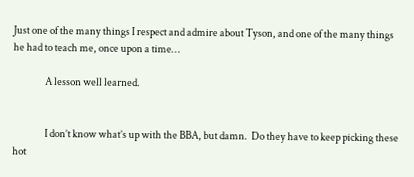Just one of the many things I respect and admire about Tyson, and one of the many things he had to teach me, once upon a time…

                A lesson well learned.


                I don’t know what’s up with the BBA, but damn.  Do they have to keep picking these hot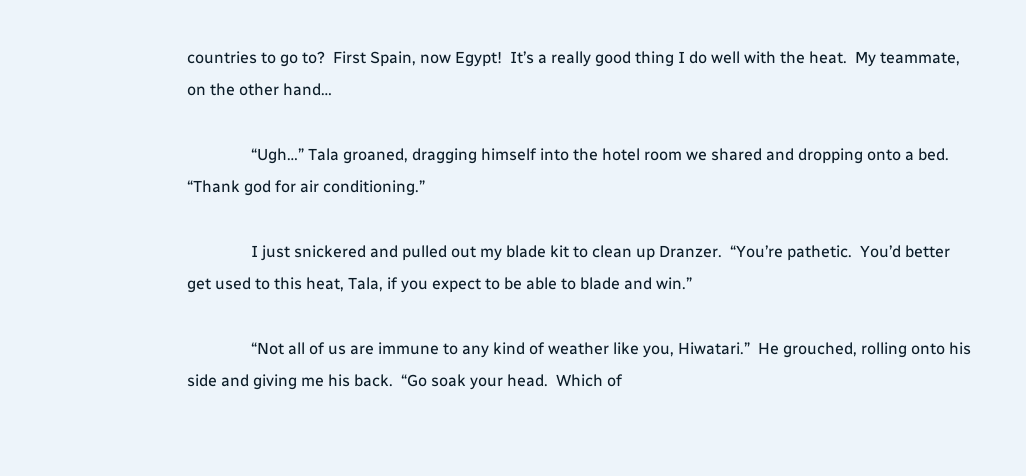countries to go to?  First Spain, now Egypt!  It’s a really good thing I do well with the heat.  My teammate, on the other hand…

                “Ugh…” Tala groaned, dragging himself into the hotel room we shared and dropping onto a bed.  “Thank god for air conditioning.”

                I just snickered and pulled out my blade kit to clean up Dranzer.  “You’re pathetic.  You’d better get used to this heat, Tala, if you expect to be able to blade and win.”

                “Not all of us are immune to any kind of weather like you, Hiwatari.”  He grouched, rolling onto his side and giving me his back.  “Go soak your head.  Which of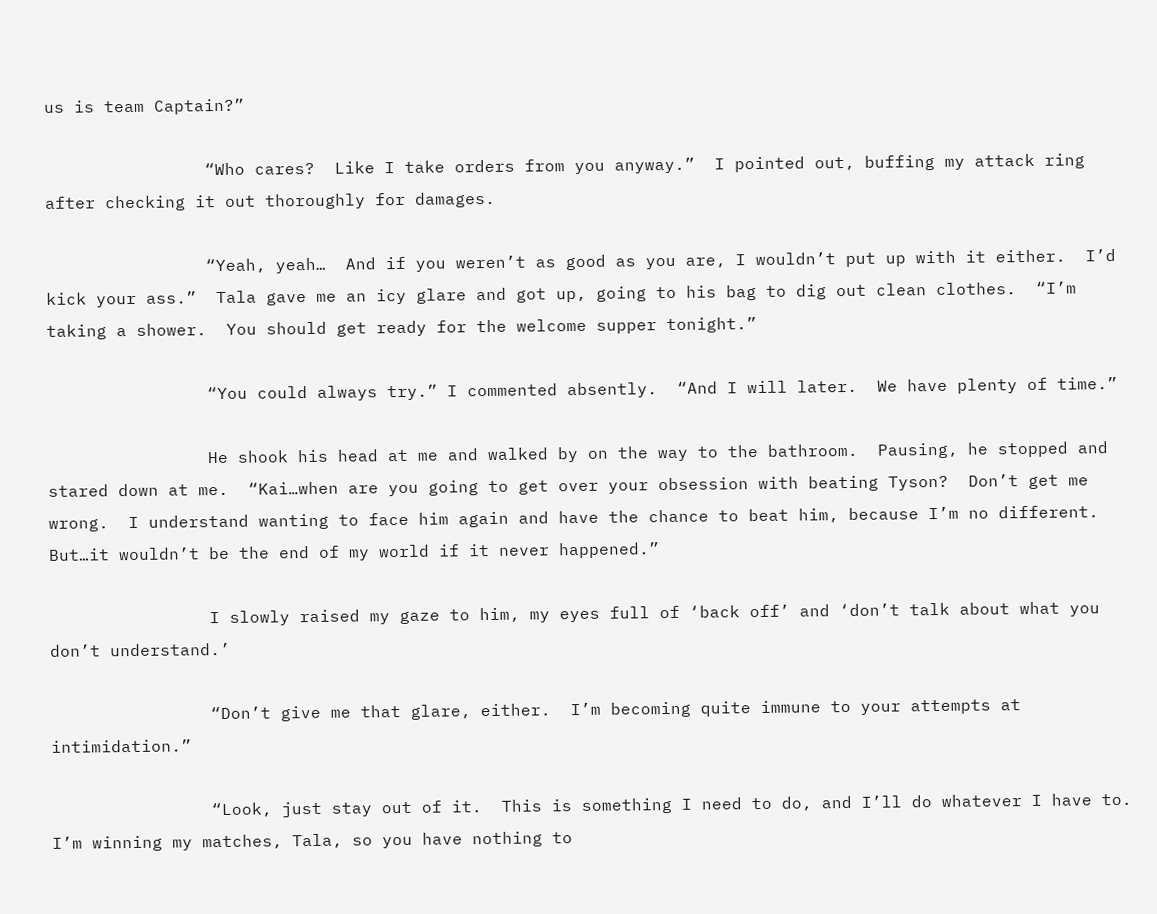us is team Captain?”

                “Who cares?  Like I take orders from you anyway.”  I pointed out, buffing my attack ring after checking it out thoroughly for damages.

                “Yeah, yeah…  And if you weren’t as good as you are, I wouldn’t put up with it either.  I’d kick your ass.”  Tala gave me an icy glare and got up, going to his bag to dig out clean clothes.  “I’m taking a shower.  You should get ready for the welcome supper tonight.”

                “You could always try.” I commented absently.  “And I will later.  We have plenty of time.”

                He shook his head at me and walked by on the way to the bathroom.  Pausing, he stopped and stared down at me.  “Kai…when are you going to get over your obsession with beating Tyson?  Don’t get me wrong.  I understand wanting to face him again and have the chance to beat him, because I’m no different.  But…it wouldn’t be the end of my world if it never happened.”

                I slowly raised my gaze to him, my eyes full of ‘back off’ and ‘don’t talk about what you don’t understand.’

                “Don’t give me that glare, either.  I’m becoming quite immune to your attempts at intimidation.”

                “Look, just stay out of it.  This is something I need to do, and I’ll do whatever I have to.  I’m winning my matches, Tala, so you have nothing to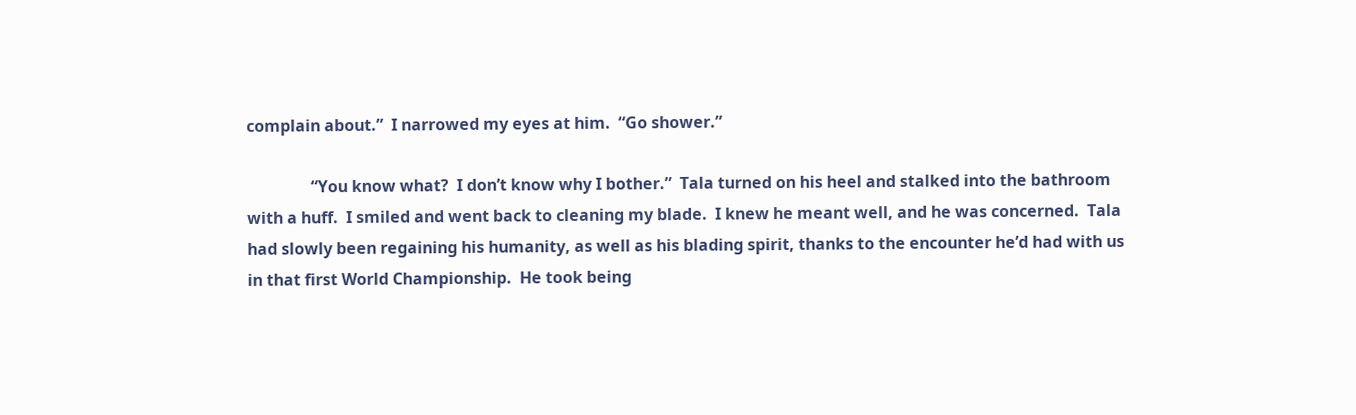complain about.”  I narrowed my eyes at him.  “Go shower.”

                “You know what?  I don’t know why I bother.”  Tala turned on his heel and stalked into the bathroom with a huff.  I smiled and went back to cleaning my blade.  I knew he meant well, and he was concerned.  Tala had slowly been regaining his humanity, as well as his blading spirit, thanks to the encounter he’d had with us in that first World Championship.  He took being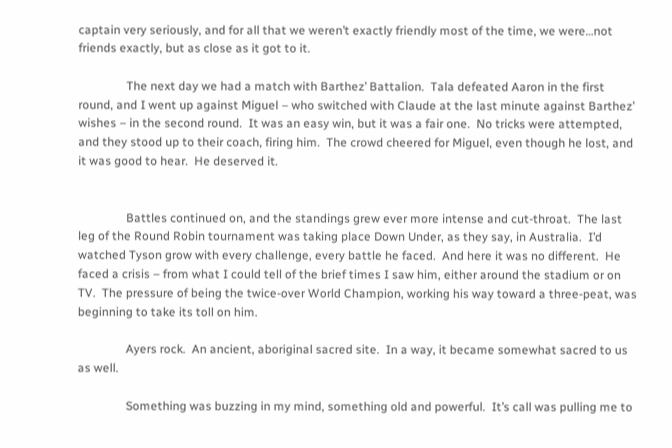captain very seriously, and for all that we weren’t exactly friendly most of the time, we were…not friends exactly, but as close as it got to it.

                The next day we had a match with Barthez’ Battalion.  Tala defeated Aaron in the first round, and I went up against Miguel – who switched with Claude at the last minute against Barthez’ wishes – in the second round.  It was an easy win, but it was a fair one.  No tricks were attempted, and they stood up to their coach, firing him.  The crowd cheered for Miguel, even though he lost, and it was good to hear.  He deserved it.


                Battles continued on, and the standings grew ever more intense and cut-throat.  The last leg of the Round Robin tournament was taking place Down Under, as they say, in Australia.  I’d watched Tyson grow with every challenge, every battle he faced.  And here it was no different.  He faced a crisis – from what I could tell of the brief times I saw him, either around the stadium or on TV.  The pressure of being the twice-over World Champion, working his way toward a three-peat, was beginning to take its toll on him.

                Ayers rock.  An ancient, aboriginal sacred site.  In a way, it became somewhat sacred to us as well.

                Something was buzzing in my mind, something old and powerful.  It’s call was pulling me to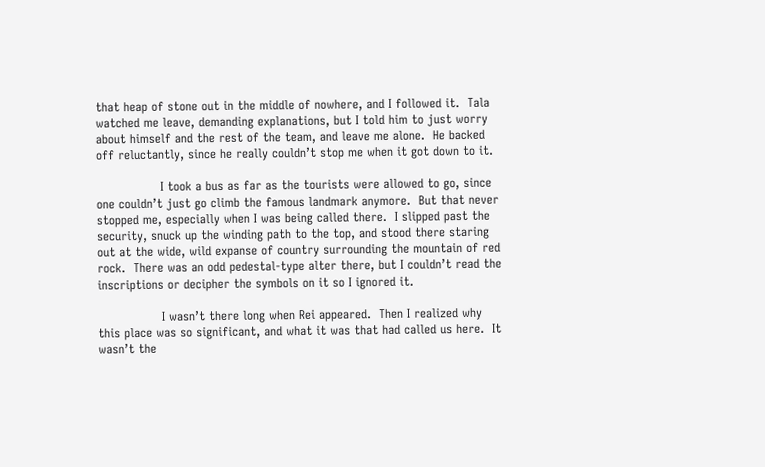that heap of stone out in the middle of nowhere, and I followed it.  Tala watched me leave, demanding explanations, but I told him to just worry about himself and the rest of the team, and leave me alone.  He backed off reluctantly, since he really couldn’t stop me when it got down to it.

                I took a bus as far as the tourists were allowed to go, since one couldn’t just go climb the famous landmark anymore.  But that never stopped me, especially when I was being called there.  I slipped past the security, snuck up the winding path to the top, and stood there staring out at the wide, wild expanse of country surrounding the mountain of red rock.  There was an odd pedestal-type alter there, but I couldn’t read the inscriptions or decipher the symbols on it so I ignored it.

                I wasn’t there long when Rei appeared.  Then I realized why this place was so significant, and what it was that had called us here.  It wasn’t the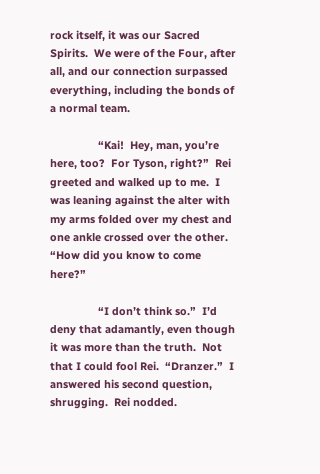rock itself, it was our Sacred Spirits.  We were of the Four, after all, and our connection surpassed everything, including the bonds of a normal team.

                “Kai!  Hey, man, you’re here, too?  For Tyson, right?”  Rei greeted and walked up to me.  I was leaning against the alter with my arms folded over my chest and one ankle crossed over the other.  “How did you know to come here?”

                “I don’t think so.”  I’d deny that adamantly, even though it was more than the truth.  Not that I could fool Rei.  “Dranzer.”  I answered his second question, shrugging.  Rei nodded.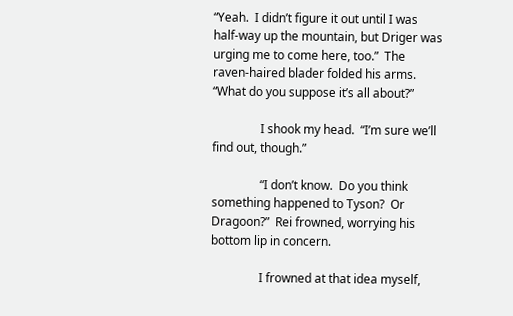“Yeah.  I didn’t figure it out until I was half-way up the mountain, but Driger was urging me to come here, too.”  The raven-haired blader folded his arms.  “What do you suppose it’s all about?”

                I shook my head.  “I’m sure we’ll find out, though.”

                “I don’t know.  Do you think something happened to Tyson?  Or Dragoon?”  Rei frowned, worrying his bottom lip in concern.

                I frowned at that idea myself,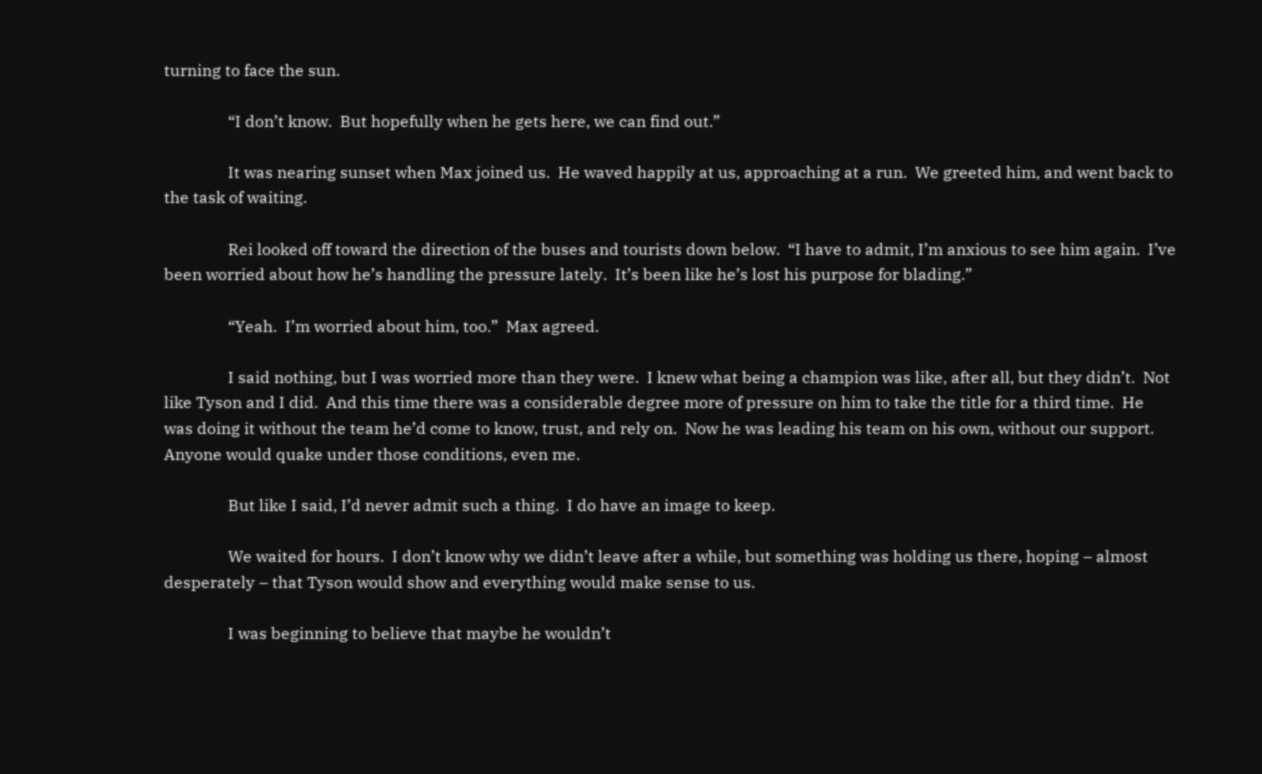turning to face the sun.

                “I don’t know.  But hopefully when he gets here, we can find out.”

                It was nearing sunset when Max joined us.  He waved happily at us, approaching at a run.  We greeted him, and went back to the task of waiting.

                Rei looked off toward the direction of the buses and tourists down below.  “I have to admit, I’m anxious to see him again.  I’ve been worried about how he’s handling the pressure lately.  It’s been like he’s lost his purpose for blading.”

                “Yeah.  I’m worried about him, too.”  Max agreed.

                I said nothing, but I was worried more than they were.  I knew what being a champion was like, after all, but they didn’t.  Not like Tyson and I did.  And this time there was a considerable degree more of pressure on him to take the title for a third time.  He was doing it without the team he’d come to know, trust, and rely on.  Now he was leading his team on his own, without our support.  Anyone would quake under those conditions, even me.

                But like I said, I’d never admit such a thing.  I do have an image to keep.

                We waited for hours.  I don’t know why we didn’t leave after a while, but something was holding us there, hoping – almost desperately – that Tyson would show and everything would make sense to us.

                I was beginning to believe that maybe he wouldn’t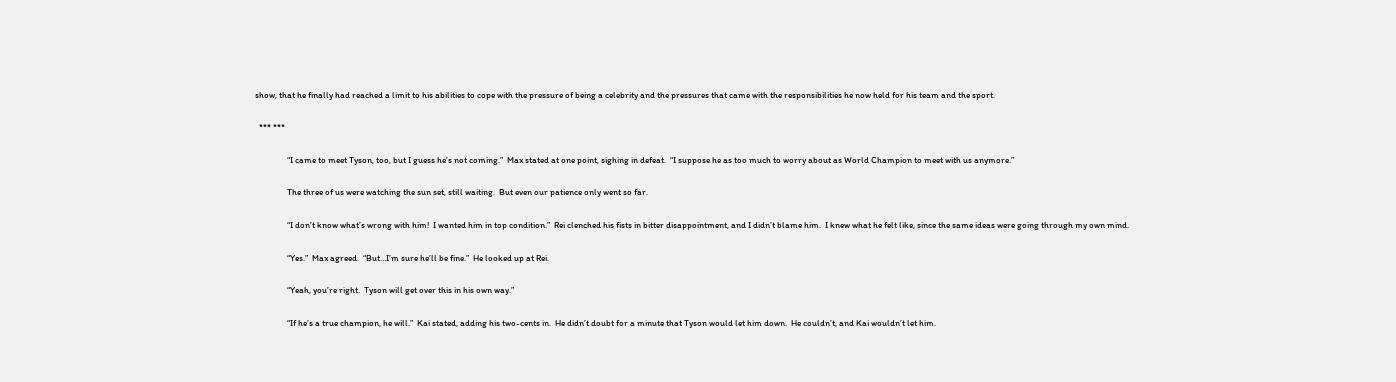show, that he finally had reached a limit to his abilities to cope with the pressure of being a celebrity and the pressures that came with the responsibilities he now held for his team and the sport.

  *** ***

                “I came to meet Tyson, too, but I guess he’s not coming.”  Max stated at one point, sighing in defeat.  “I suppose he as too much to worry about as World Champion to meet with us anymore.”

                The three of us were watching the sun set, still waiting.  But even our patience only went so far.

                “I don’t know what’s wrong with him!  I wanted him in top condition.”  Rei clenched his fists in bitter disappointment, and I didn’t blame him.  I knew what he felt like, since the same ideas were going through my own mind.

                “Yes.”  Max agreed.  “But…I’m sure he’ll be fine.”  He looked up at Rei.

                “Yeah, you’re right.  Tyson will get over this in his own way.”

                “If he’s a true champion, he will.”  Kai stated, adding his two-cents in.  He didn’t doubt for a minute that Tyson would let him down.  He couldn’t, and Kai wouldn’t let him.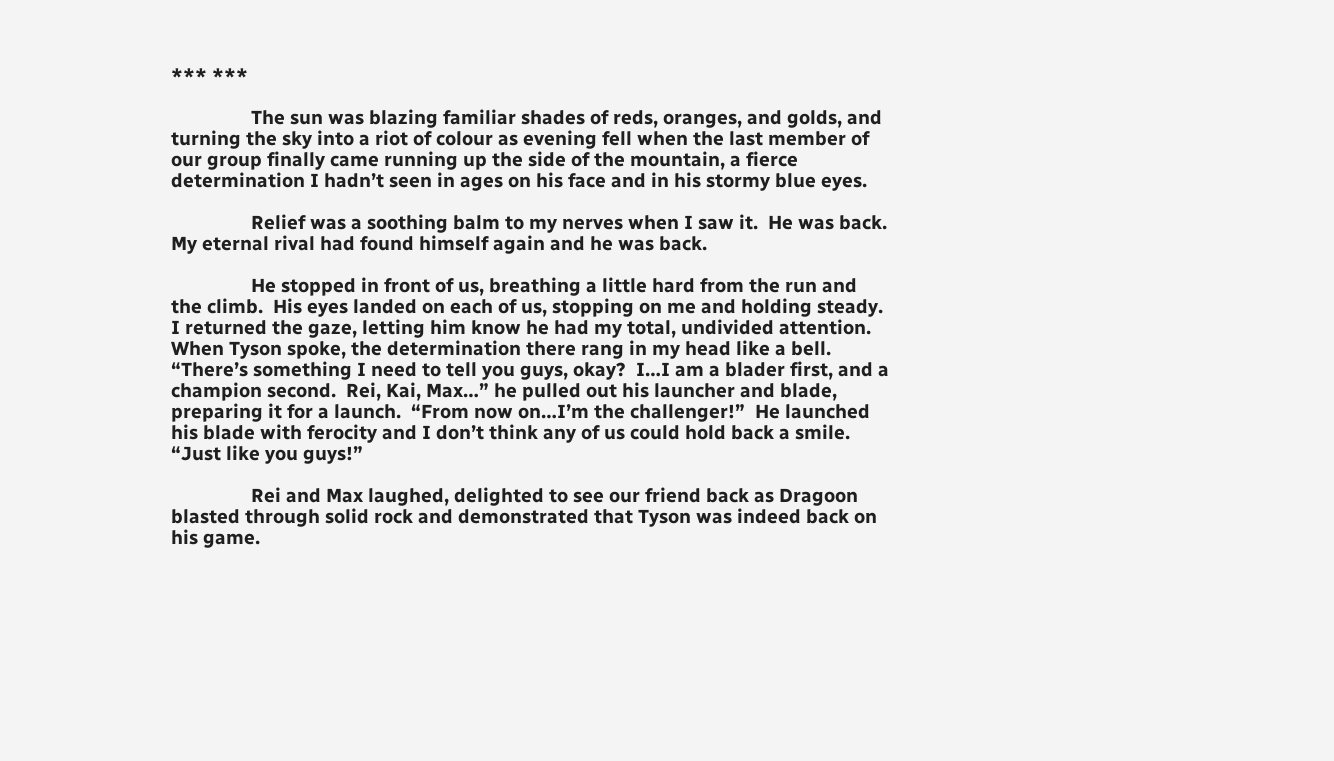*** ***

                The sun was blazing familiar shades of reds, oranges, and golds, and turning the sky into a riot of colour as evening fell when the last member of our group finally came running up the side of the mountain, a fierce determination I hadn’t seen in ages on his face and in his stormy blue eyes.

                Relief was a soothing balm to my nerves when I saw it.  He was back.  My eternal rival had found himself again and he was back.

                He stopped in front of us, breathing a little hard from the run and the climb.  His eyes landed on each of us, stopping on me and holding steady.  I returned the gaze, letting him know he had my total, undivided attention.  When Tyson spoke, the determination there rang in my head like a bell.  “There’s something I need to tell you guys, okay?  I…I am a blader first, and a champion second.  Rei, Kai, Max…” he pulled out his launcher and blade, preparing it for a launch.  “From now on…I’m the challenger!”  He launched his blade with ferocity and I don’t think any of us could hold back a smile.  “Just like you guys!”

                Rei and Max laughed, delighted to see our friend back as Dragoon blasted through solid rock and demonstrated that Tyson was indeed back on his game.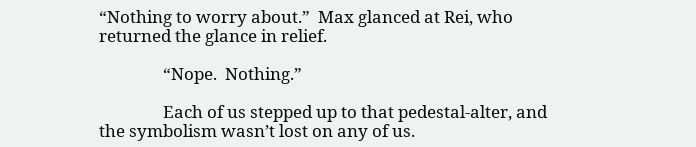“Nothing to worry about.”  Max glanced at Rei, who returned the glance in relief.

                “Nope.  Nothing.”

                Each of us stepped up to that pedestal-alter, and the symbolism wasn’t lost on any of us.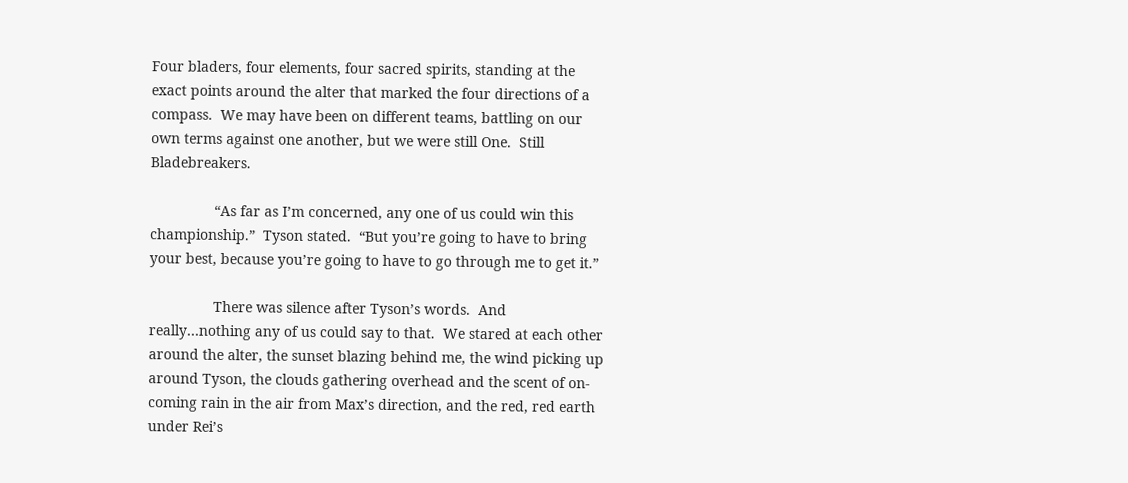Four bladers, four elements, four sacred spirits, standing at the exact points around the alter that marked the four directions of a compass.  We may have been on different teams, battling on our own terms against one another, but we were still One.  Still Bladebreakers.

                “As far as I’m concerned, any one of us could win this championship.”  Tyson stated.  “But you’re going to have to bring your best, because you’re going to have to go through me to get it.”

                There was silence after Tyson’s words.  And really…nothing any of us could say to that.  We stared at each other around the alter, the sunset blazing behind me, the wind picking up around Tyson, the clouds gathering overhead and the scent of on-coming rain in the air from Max’s direction, and the red, red earth under Rei’s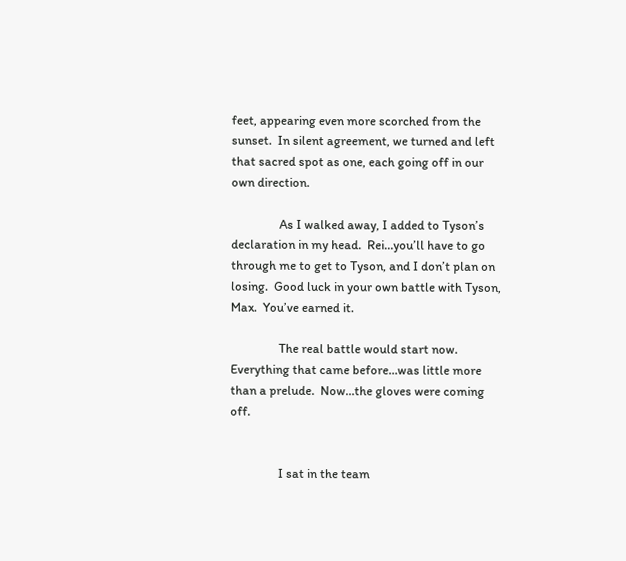feet, appearing even more scorched from the sunset.  In silent agreement, we turned and left that sacred spot as one, each going off in our own direction.

                As I walked away, I added to Tyson’s declaration in my head.  Rei…you’ll have to go through me to get to Tyson, and I don’t plan on losing.  Good luck in your own battle with Tyson, Max.  You’ve earned it.

                The real battle would start now.  Everything that came before…was little more than a prelude.  Now…the gloves were coming off.


                I sat in the team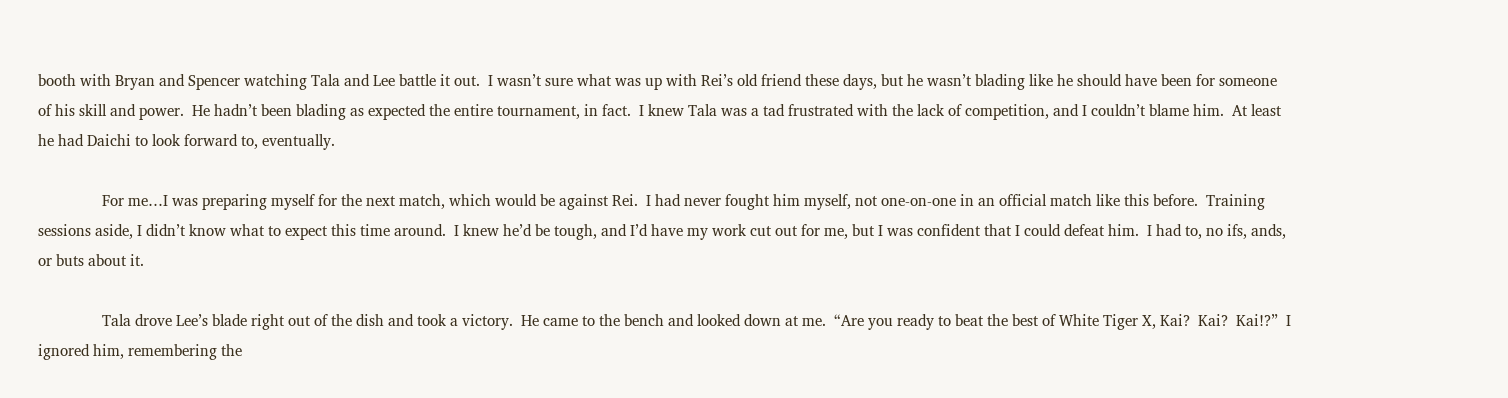booth with Bryan and Spencer watching Tala and Lee battle it out.  I wasn’t sure what was up with Rei’s old friend these days, but he wasn’t blading like he should have been for someone of his skill and power.  He hadn’t been blading as expected the entire tournament, in fact.  I knew Tala was a tad frustrated with the lack of competition, and I couldn’t blame him.  At least he had Daichi to look forward to, eventually.

                For me…I was preparing myself for the next match, which would be against Rei.  I had never fought him myself, not one-on-one in an official match like this before.  Training sessions aside, I didn’t know what to expect this time around.  I knew he’d be tough, and I’d have my work cut out for me, but I was confident that I could defeat him.  I had to, no ifs, ands, or buts about it.

                Tala drove Lee’s blade right out of the dish and took a victory.  He came to the bench and looked down at me.  “Are you ready to beat the best of White Tiger X, Kai?  Kai?  Kai!?”  I ignored him, remembering the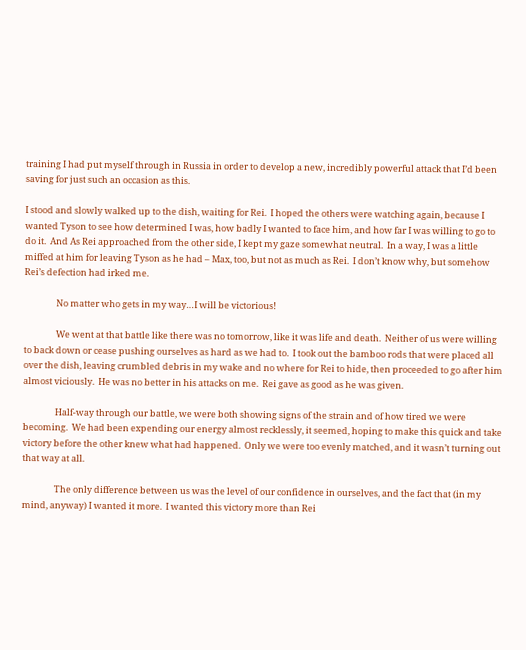training I had put myself through in Russia in order to develop a new, incredibly powerful attack that I’d been saving for just such an occasion as this.

I stood and slowly walked up to the dish, waiting for Rei.  I hoped the others were watching again, because I wanted Tyson to see how determined I was, how badly I wanted to face him, and how far I was willing to go to do it.  And As Rei approached from the other side, I kept my gaze somewhat neutral.  In a way, I was a little miffed at him for leaving Tyson as he had – Max, too, but not as much as Rei.  I don’t know why, but somehow Rei’s defection had irked me.

                No matter who gets in my way…I will be victorious!

                We went at that battle like there was no tomorrow, like it was life and death.  Neither of us were willing to back down or cease pushing ourselves as hard as we had to.  I took out the bamboo rods that were placed all over the dish, leaving crumbled debris in my wake and no where for Rei to hide, then proceeded to go after him almost viciously.  He was no better in his attacks on me.  Rei gave as good as he was given.

                Half-way through our battle, we were both showing signs of the strain and of how tired we were becoming.  We had been expending our energy almost recklessly, it seemed, hoping to make this quick and take victory before the other knew what had happened.  Only we were too evenly matched, and it wasn’t turning out that way at all.

                The only difference between us was the level of our confidence in ourselves, and the fact that (in my mind, anyway) I wanted it more.  I wanted this victory more than Rei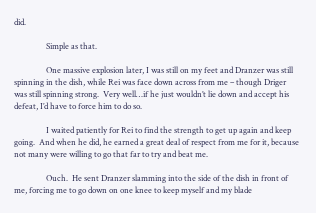did.

                Simple as that.

                One massive explosion later, I was still on my feet and Dranzer was still spinning in the dish, while Rei was face down across from me – though Driger was still spinning strong.  Very well…if he just wouldn’t lie down and accept his defeat, I’d have to force him to do so.

                I waited patiently for Rei to find the strength to get up again and keep going.  And when he did, he earned a great deal of respect from me for it, because not many were willing to go that far to try and beat me.

                Ouch.  He sent Dranzer slamming into the side of the dish in front of me, forcing me to go down on one knee to keep myself and my blade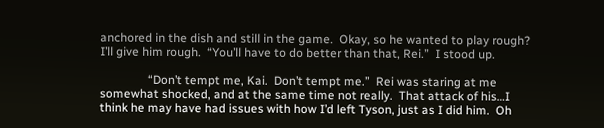anchored in the dish and still in the game.  Okay, so he wanted to play rough?  I’ll give him rough.  “You’ll have to do better than that, Rei.”  I stood up.

                “Don’t tempt me, Kai.  Don’t tempt me.”  Rei was staring at me somewhat shocked, and at the same time not really.  That attack of his…I think he may have had issues with how I’d left Tyson, just as I did him.  Oh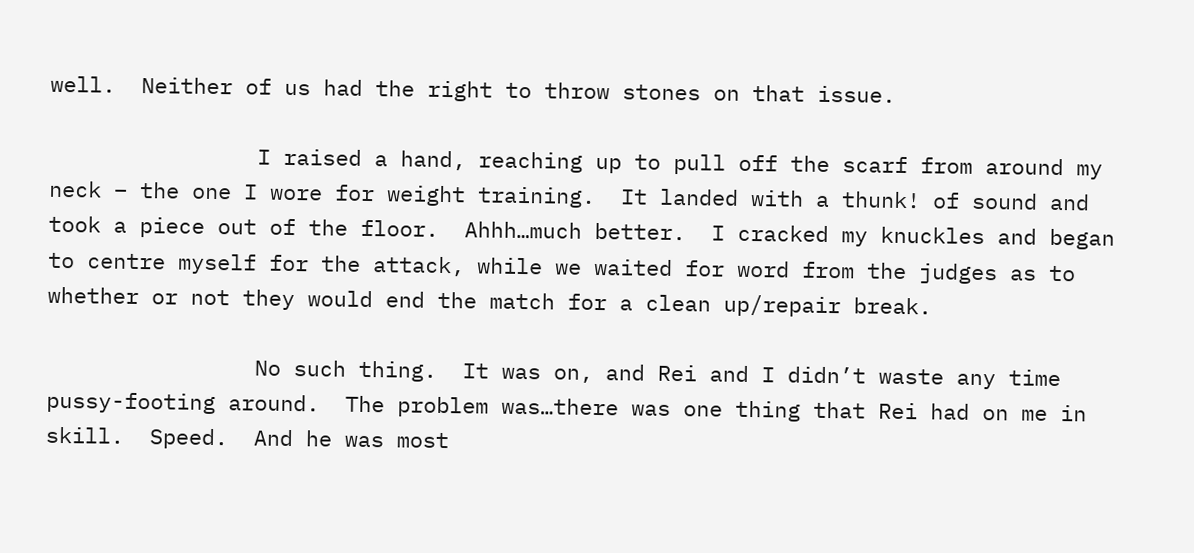well.  Neither of us had the right to throw stones on that issue.

                I raised a hand, reaching up to pull off the scarf from around my neck – the one I wore for weight training.  It landed with a thunk! of sound and took a piece out of the floor.  Ahhh…much better.  I cracked my knuckles and began to centre myself for the attack, while we waited for word from the judges as to whether or not they would end the match for a clean up/repair break.

                No such thing.  It was on, and Rei and I didn’t waste any time pussy-footing around.  The problem was…there was one thing that Rei had on me in skill.  Speed.  And he was most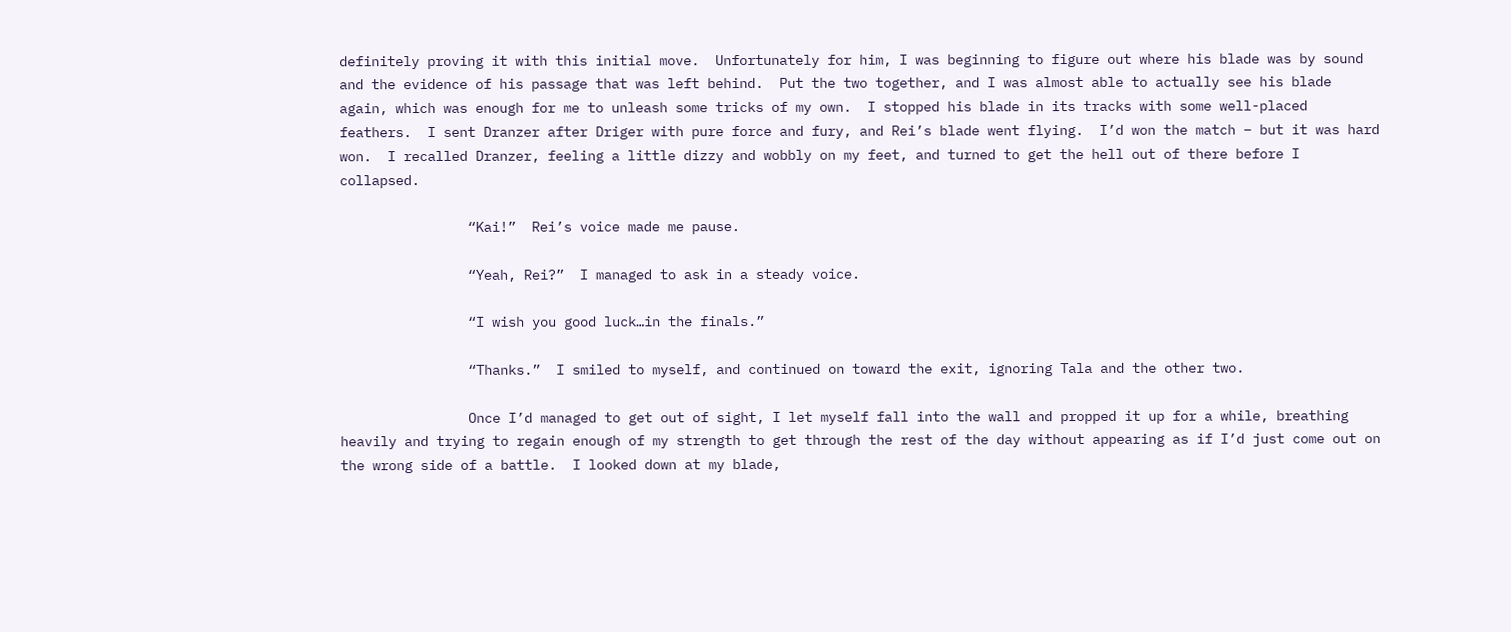definitely proving it with this initial move.  Unfortunately for him, I was beginning to figure out where his blade was by sound and the evidence of his passage that was left behind.  Put the two together, and I was almost able to actually see his blade again, which was enough for me to unleash some tricks of my own.  I stopped his blade in its tracks with some well-placed feathers.  I sent Dranzer after Driger with pure force and fury, and Rei’s blade went flying.  I’d won the match – but it was hard won.  I recalled Dranzer, feeling a little dizzy and wobbly on my feet, and turned to get the hell out of there before I collapsed.

                “Kai!”  Rei’s voice made me pause.

                “Yeah, Rei?”  I managed to ask in a steady voice.

                “I wish you good luck…in the finals.”

                “Thanks.”  I smiled to myself, and continued on toward the exit, ignoring Tala and the other two.

                Once I’d managed to get out of sight, I let myself fall into the wall and propped it up for a while, breathing heavily and trying to regain enough of my strength to get through the rest of the day without appearing as if I’d just come out on the wrong side of a battle.  I looked down at my blade,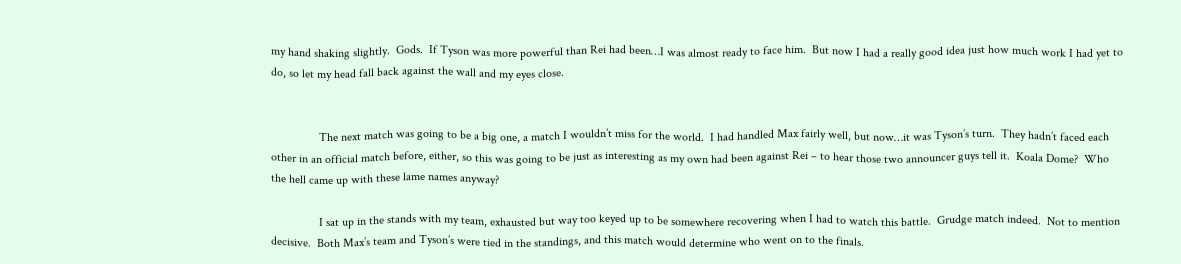my hand shaking slightly.  Gods.  If Tyson was more powerful than Rei had been…I was almost ready to face him.  But now I had a really good idea just how much work I had yet to do, so let my head fall back against the wall and my eyes close.


                The next match was going to be a big one, a match I wouldn’t miss for the world.  I had handled Max fairly well, but now…it was Tyson’s turn.  They hadn’t faced each other in an official match before, either, so this was going to be just as interesting as my own had been against Rei – to hear those two announcer guys tell it.  Koala Dome?  Who the hell came up with these lame names anyway?

                I sat up in the stands with my team, exhausted but way too keyed up to be somewhere recovering when I had to watch this battle.  Grudge match indeed.  Not to mention decisive.  Both Max’s team and Tyson’s were tied in the standings, and this match would determine who went on to the finals.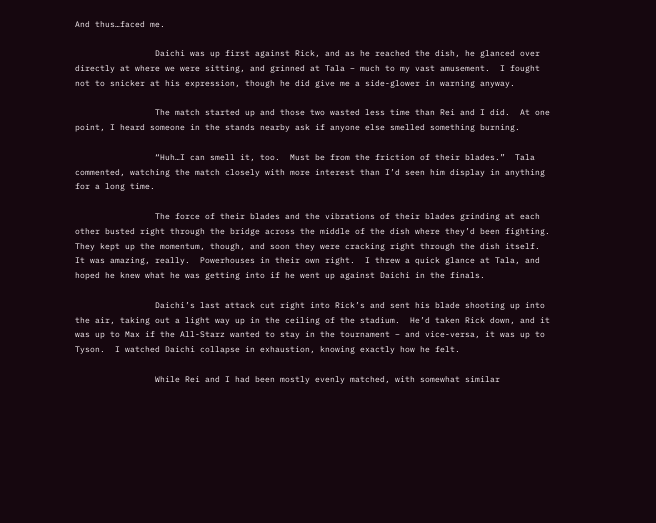And thus…faced me.

                Daichi was up first against Rick, and as he reached the dish, he glanced over directly at where we were sitting, and grinned at Tala – much to my vast amusement.  I fought not to snicker at his expression, though he did give me a side-glower in warning anyway.

                The match started up and those two wasted less time than Rei and I did.  At one point, I heard someone in the stands nearby ask if anyone else smelled something burning.

                “Huh…I can smell it, too.  Must be from the friction of their blades.”  Tala commented, watching the match closely with more interest than I’d seen him display in anything for a long time.

                The force of their blades and the vibrations of their blades grinding at each other busted right through the bridge across the middle of the dish where they’d been fighting.  They kept up the momentum, though, and soon they were cracking right through the dish itself.  It was amazing, really.  Powerhouses in their own right.  I threw a quick glance at Tala, and hoped he knew what he was getting into if he went up against Daichi in the finals.

                Daichi’s last attack cut right into Rick’s and sent his blade shooting up into the air, taking out a light way up in the ceiling of the stadium.  He’d taken Rick down, and it was up to Max if the All-Starz wanted to stay in the tournament – and vice-versa, it was up to Tyson.  I watched Daichi collapse in exhaustion, knowing exactly how he felt.

                While Rei and I had been mostly evenly matched, with somewhat similar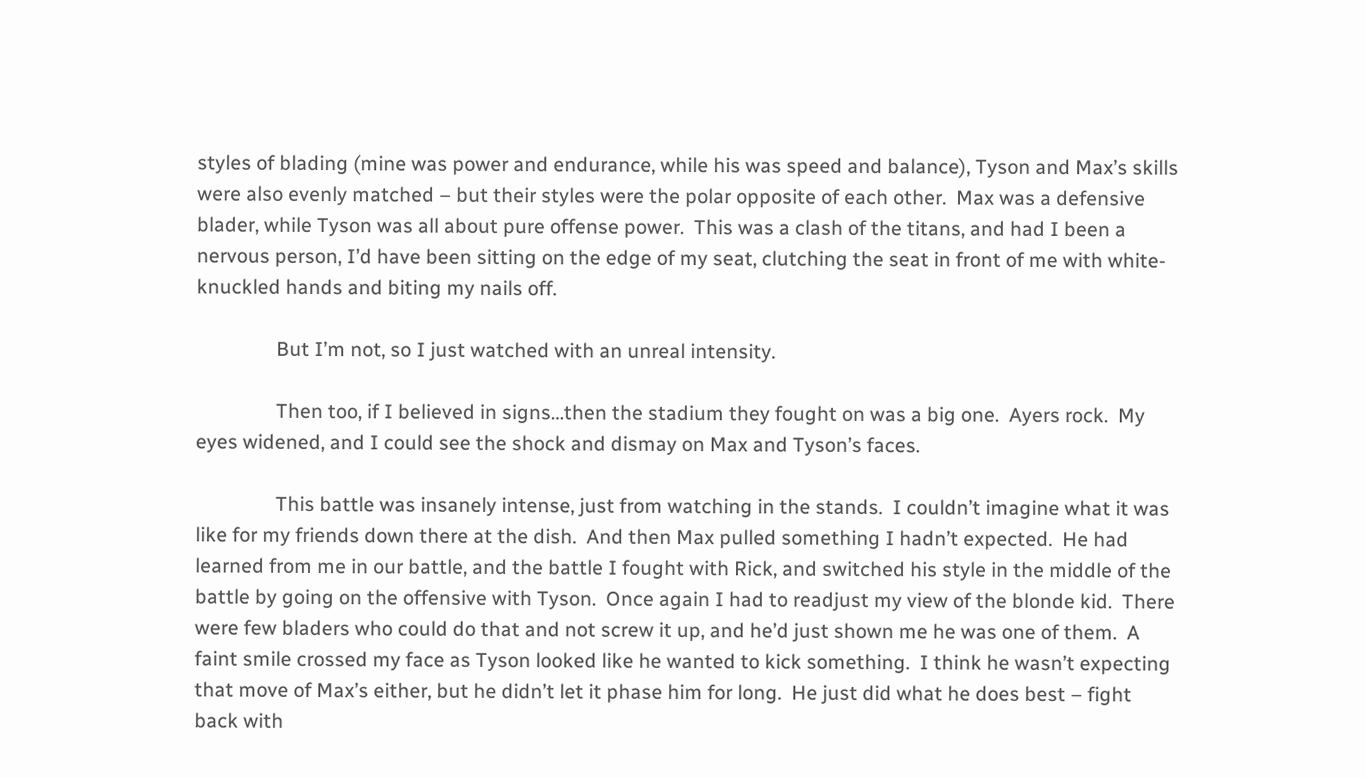styles of blading (mine was power and endurance, while his was speed and balance), Tyson and Max’s skills were also evenly matched – but their styles were the polar opposite of each other.  Max was a defensive blader, while Tyson was all about pure offense power.  This was a clash of the titans, and had I been a nervous person, I’d have been sitting on the edge of my seat, clutching the seat in front of me with white-knuckled hands and biting my nails off.

                But I’m not, so I just watched with an unreal intensity.

                Then too, if I believed in signs…then the stadium they fought on was a big one.  Ayers rock.  My eyes widened, and I could see the shock and dismay on Max and Tyson’s faces.

                This battle was insanely intense, just from watching in the stands.  I couldn’t imagine what it was like for my friends down there at the dish.  And then Max pulled something I hadn’t expected.  He had learned from me in our battle, and the battle I fought with Rick, and switched his style in the middle of the battle by going on the offensive with Tyson.  Once again I had to readjust my view of the blonde kid.  There were few bladers who could do that and not screw it up, and he’d just shown me he was one of them.  A faint smile crossed my face as Tyson looked like he wanted to kick something.  I think he wasn’t expecting that move of Max’s either, but he didn’t let it phase him for long.  He just did what he does best – fight back with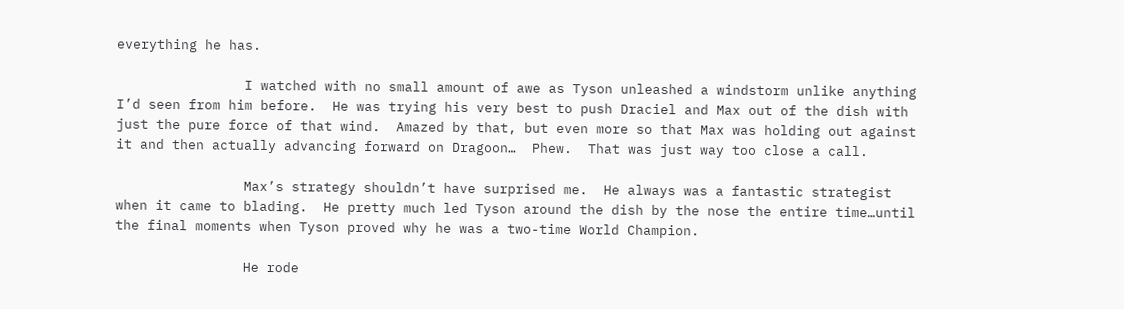everything he has.

                I watched with no small amount of awe as Tyson unleashed a windstorm unlike anything I’d seen from him before.  He was trying his very best to push Draciel and Max out of the dish with just the pure force of that wind.  Amazed by that, but even more so that Max was holding out against it and then actually advancing forward on Dragoon…  Phew.  That was just way too close a call.

                Max’s strategy shouldn’t have surprised me.  He always was a fantastic strategist when it came to blading.  He pretty much led Tyson around the dish by the nose the entire time…until the final moments when Tyson proved why he was a two-time World Champion.

                He rode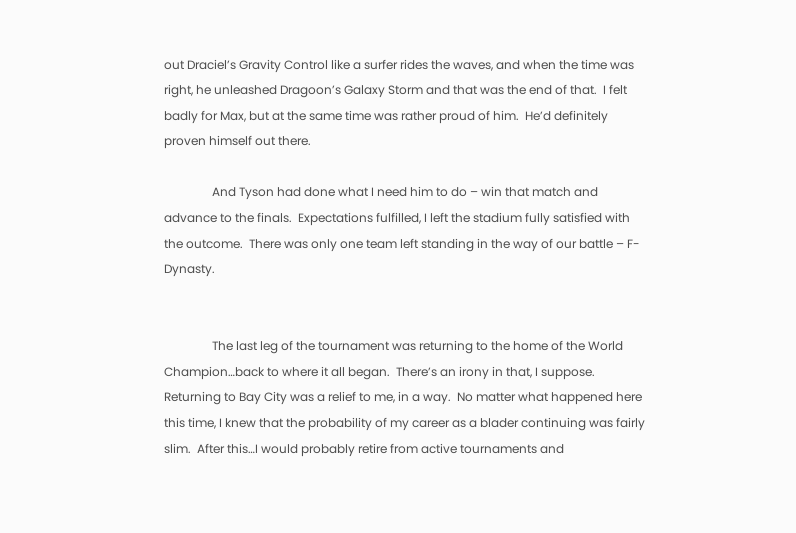out Draciel’s Gravity Control like a surfer rides the waves, and when the time was right, he unleashed Dragoon’s Galaxy Storm and that was the end of that.  I felt badly for Max, but at the same time was rather proud of him.  He’d definitely proven himself out there.

                And Tyson had done what I need him to do – win that match and advance to the finals.  Expectations fulfilled, I left the stadium fully satisfied with the outcome.  There was only one team left standing in the way of our battle – F-Dynasty.


                The last leg of the tournament was returning to the home of the World Champion…back to where it all began.  There’s an irony in that, I suppose.  Returning to Bay City was a relief to me, in a way.  No matter what happened here this time, I knew that the probability of my career as a blader continuing was fairly slim.  After this…I would probably retire from active tournaments and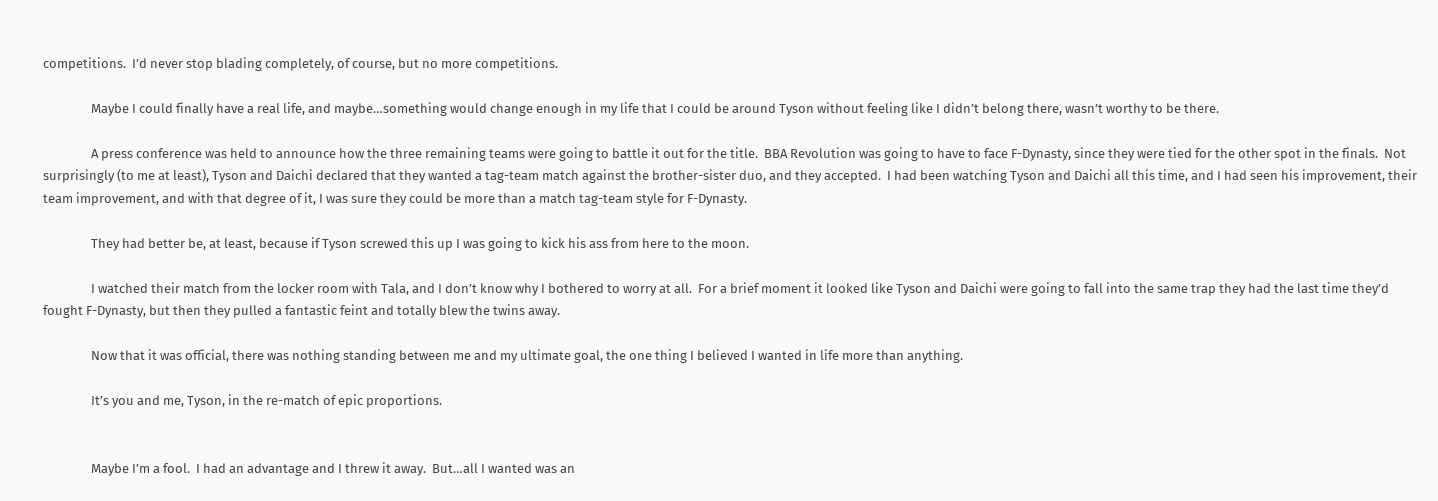competitions.  I’d never stop blading completely, of course, but no more competitions.

                Maybe I could finally have a real life, and maybe…something would change enough in my life that I could be around Tyson without feeling like I didn’t belong there, wasn’t worthy to be there.

                A press conference was held to announce how the three remaining teams were going to battle it out for the title.  BBA Revolution was going to have to face F-Dynasty, since they were tied for the other spot in the finals.  Not surprisingly (to me at least), Tyson and Daichi declared that they wanted a tag-team match against the brother-sister duo, and they accepted.  I had been watching Tyson and Daichi all this time, and I had seen his improvement, their team improvement, and with that degree of it, I was sure they could be more than a match tag-team style for F-Dynasty.

                They had better be, at least, because if Tyson screwed this up I was going to kick his ass from here to the moon.

                I watched their match from the locker room with Tala, and I don’t know why I bothered to worry at all.  For a brief moment it looked like Tyson and Daichi were going to fall into the same trap they had the last time they’d fought F-Dynasty, but then they pulled a fantastic feint and totally blew the twins away.

                Now that it was official, there was nothing standing between me and my ultimate goal, the one thing I believed I wanted in life more than anything.

                It’s you and me, Tyson, in the re-match of epic proportions.


                Maybe I’m a fool.  I had an advantage and I threw it away.  But…all I wanted was an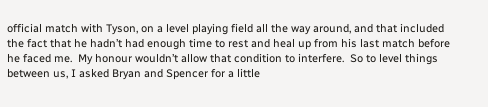official match with Tyson, on a level playing field all the way around, and that included the fact that he hadn’t had enough time to rest and heal up from his last match before he faced me.  My honour wouldn’t allow that condition to interfere.  So to level things between us, I asked Bryan and Spencer for a little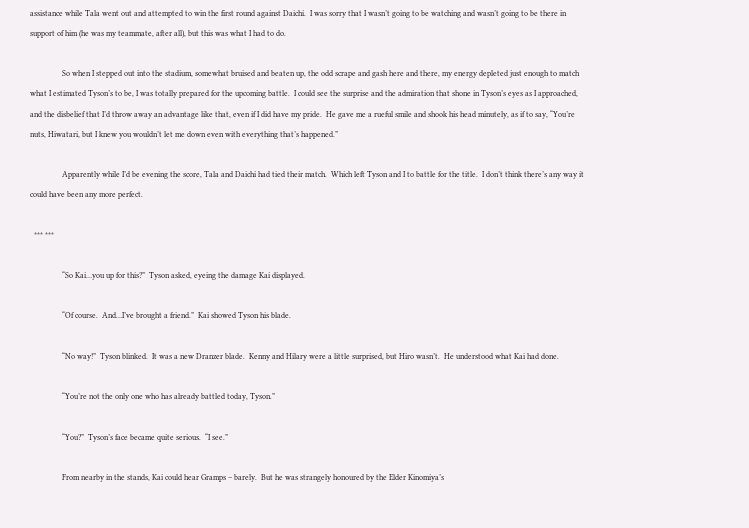assistance while Tala went out and attempted to win the first round against Daichi.  I was sorry that I wasn’t going to be watching and wasn’t going to be there in support of him (he was my teammate, after all), but this was what I had to do.

                So when I stepped out into the stadium, somewhat bruised and beaten up, the odd scrape and gash here and there, my energy depleted just enough to match what I estimated Tyson’s to be, I was totally prepared for the upcoming battle.  I could see the surprise and the admiration that shone in Tyson’s eyes as I approached, and the disbelief that I’d throw away an advantage like that, even if I did have my pride.  He gave me a rueful smile and shook his head minutely, as if to say, “You’re nuts, Hiwatari, but I knew you wouldn’t let me down even with everything that’s happened.”

                Apparently while I’d be evening the score, Tala and Daichi had tied their match.  Which left Tyson and I to battle for the title.  I don’t think there’s any way it could have been any more perfect.

  *** ***

                “So Kai…you up for this?”  Tyson asked, eyeing the damage Kai displayed.

                “Of course.  And…I’ve brought a friend.”  Kai showed Tyson his blade.

                “No way!”  Tyson blinked.  It was a new Dranzer blade.  Kenny and Hilary were a little surprised, but Hiro wasn’t.  He understood what Kai had done.

                “You’re not the only one who has already battled today, Tyson.”

                “You?”  Tyson’s face became quite serious.  “I see.”

                From nearby in the stands, Kai could hear Gramps – barely.  But he was strangely honoured by the Elder Kinomiya’s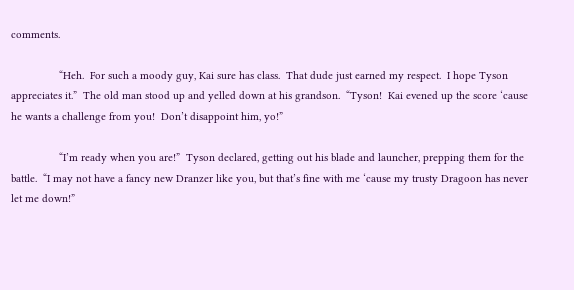comments.

                “Heh.  For such a moody guy, Kai sure has class.  That dude just earned my respect.  I hope Tyson appreciates it.”  The old man stood up and yelled down at his grandson.  “Tyson!  Kai evened up the score ‘cause he wants a challenge from you!  Don’t disappoint him, yo!”

                “I’m ready when you are!”  Tyson declared, getting out his blade and launcher, prepping them for the battle.  “I may not have a fancy new Dranzer like you, but that’s fine with me ‘cause my trusty Dragoon has never let me down!”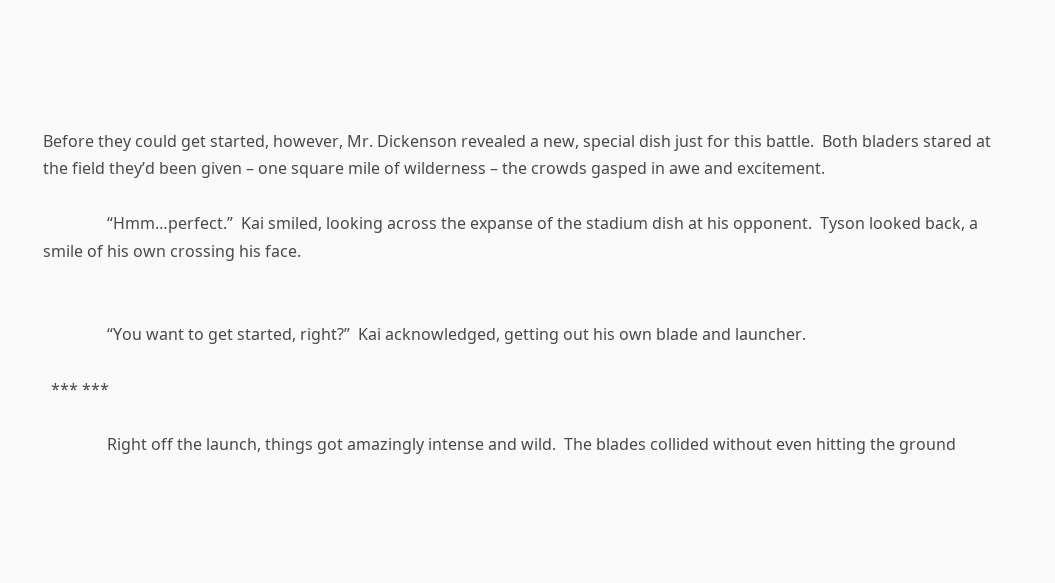Before they could get started, however, Mr. Dickenson revealed a new, special dish just for this battle.  Both bladers stared at the field they’d been given – one square mile of wilderness – the crowds gasped in awe and excitement.

                “Hmm…perfect.”  Kai smiled, looking across the expanse of the stadium dish at his opponent.  Tyson looked back, a smile of his own crossing his face.


                “You want to get started, right?”  Kai acknowledged, getting out his own blade and launcher.

  *** ***

                Right off the launch, things got amazingly intense and wild.  The blades collided without even hitting the ground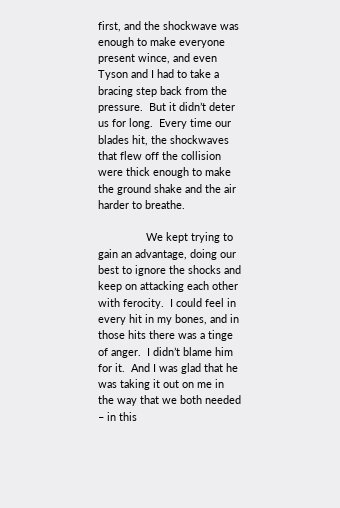first, and the shockwave was enough to make everyone present wince, and even Tyson and I had to take a bracing step back from the pressure.  But it didn’t deter us for long.  Every time our blades hit, the shockwaves that flew off the collision were thick enough to make the ground shake and the air harder to breathe.

                We kept trying to gain an advantage, doing our best to ignore the shocks and keep on attacking each other with ferocity.  I could feel in every hit in my bones, and in those hits there was a tinge of anger.  I didn’t blame him for it.  And I was glad that he was taking it out on me in the way that we both needed – in this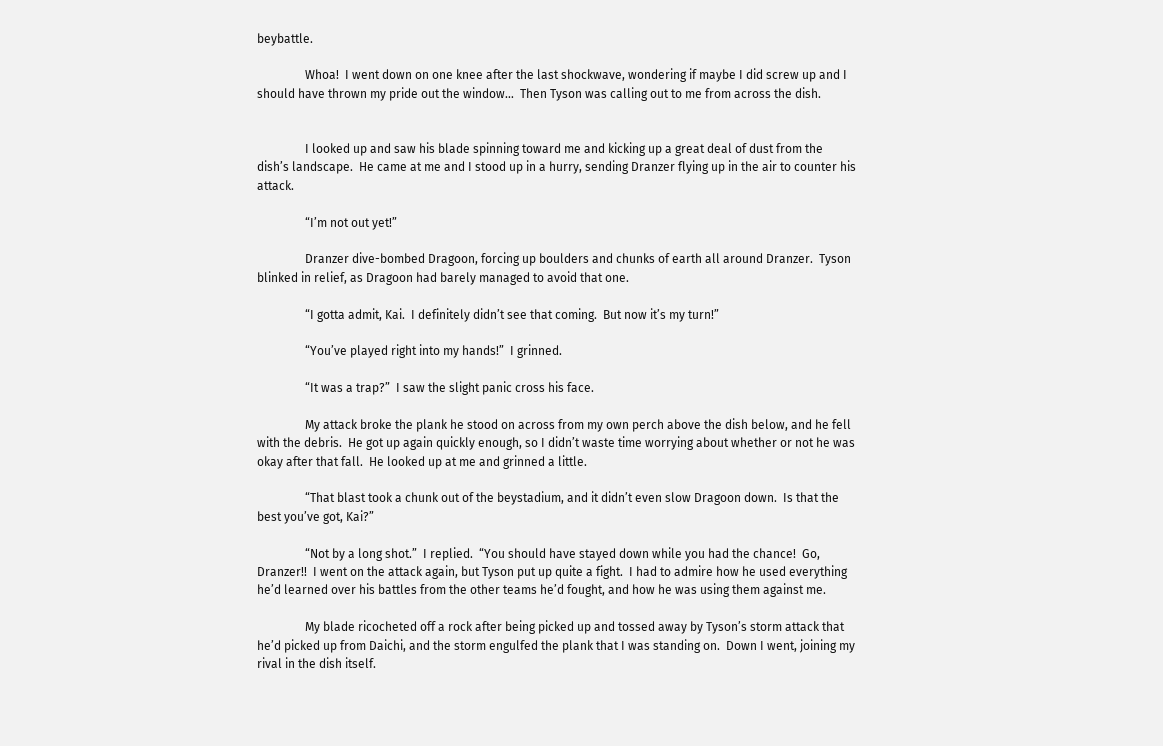beybattle.

                Whoa!  I went down on one knee after the last shockwave, wondering if maybe I did screw up and I should have thrown my pride out the window…  Then Tyson was calling out to me from across the dish.


                I looked up and saw his blade spinning toward me and kicking up a great deal of dust from the dish’s landscape.  He came at me and I stood up in a hurry, sending Dranzer flying up in the air to counter his attack.

                “I’m not out yet!”

                Dranzer dive-bombed Dragoon, forcing up boulders and chunks of earth all around Dranzer.  Tyson blinked in relief, as Dragoon had barely managed to avoid that one.

                “I gotta admit, Kai.  I definitely didn’t see that coming.  But now it’s my turn!”

                “You’ve played right into my hands!”  I grinned.

                “It was a trap?”  I saw the slight panic cross his face.

                My attack broke the plank he stood on across from my own perch above the dish below, and he fell with the debris.  He got up again quickly enough, so I didn’t waste time worrying about whether or not he was okay after that fall.  He looked up at me and grinned a little.

                “That blast took a chunk out of the beystadium, and it didn’t even slow Dragoon down.  Is that the best you’ve got, Kai?”

                “Not by a long shot.”  I replied.  “You should have stayed down while you had the chance!  Go, Dranzer!!  I went on the attack again, but Tyson put up quite a fight.  I had to admire how he used everything he’d learned over his battles from the other teams he’d fought, and how he was using them against me.

                My blade ricocheted off a rock after being picked up and tossed away by Tyson’s storm attack that he’d picked up from Daichi, and the storm engulfed the plank that I was standing on.  Down I went, joining my rival in the dish itself.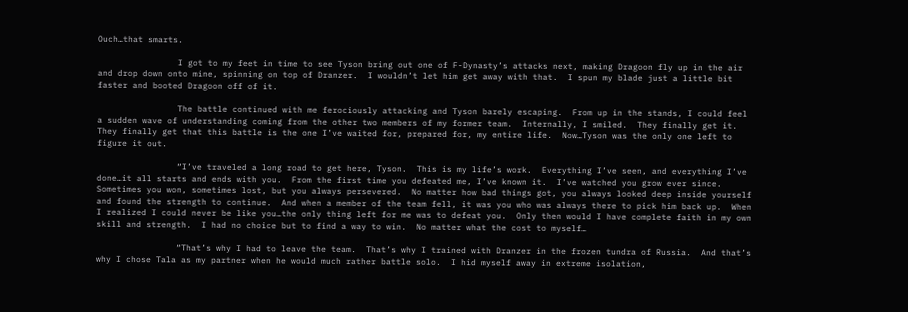Ouch…that smarts.

                I got to my feet in time to see Tyson bring out one of F-Dynasty’s attacks next, making Dragoon fly up in the air and drop down onto mine, spinning on top of Dranzer.  I wouldn’t let him get away with that.  I spun my blade just a little bit faster and booted Dragoon off of it.

                The battle continued with me ferociously attacking and Tyson barely escaping.  From up in the stands, I could feel a sudden wave of understanding coming from the other two members of my former team.  Internally, I smiled.  They finally get it.  They finally get that this battle is the one I’ve waited for, prepared for, my entire life.  Now…Tyson was the only one left to figure it out.

                “I’ve traveled a long road to get here, Tyson.  This is my life’s work.  Everything I’ve seen, and everything I’ve done…it all starts and ends with you.  From the first time you defeated me, I’ve known it.  I’ve watched you grow ever since.  Sometimes you won, sometimes lost, but you always persevered.  No matter how bad things got, you always looked deep inside yourself and found the strength to continue.  And when a member of the team fell, it was you who was always there to pick him back up.  When I realized I could never be like you…the only thing left for me was to defeat you.  Only then would I have complete faith in my own skill and strength.  I had no choice but to find a way to win.  No matter what the cost to myself…

                “That’s why I had to leave the team.  That’s why I trained with Dranzer in the frozen tundra of Russia.  And that’s why I chose Tala as my partner when he would much rather battle solo.  I hid myself away in extreme isolation,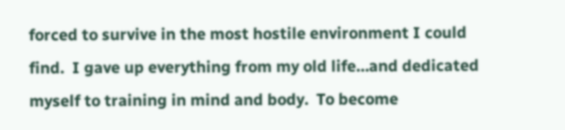forced to survive in the most hostile environment I could find.  I gave up everything from my old life…and dedicated myself to training in mind and body.  To become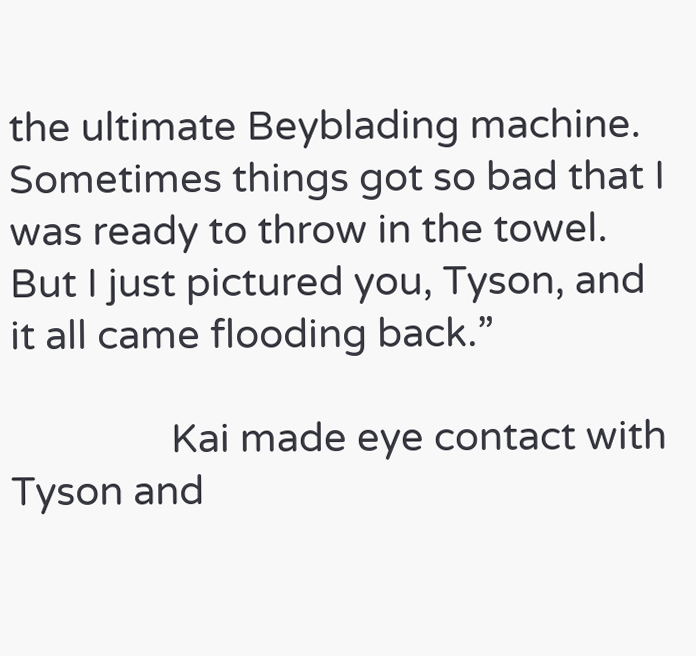the ultimate Beyblading machine.  Sometimes things got so bad that I was ready to throw in the towel.  But I just pictured you, Tyson, and it all came flooding back.”

                Kai made eye contact with Tyson and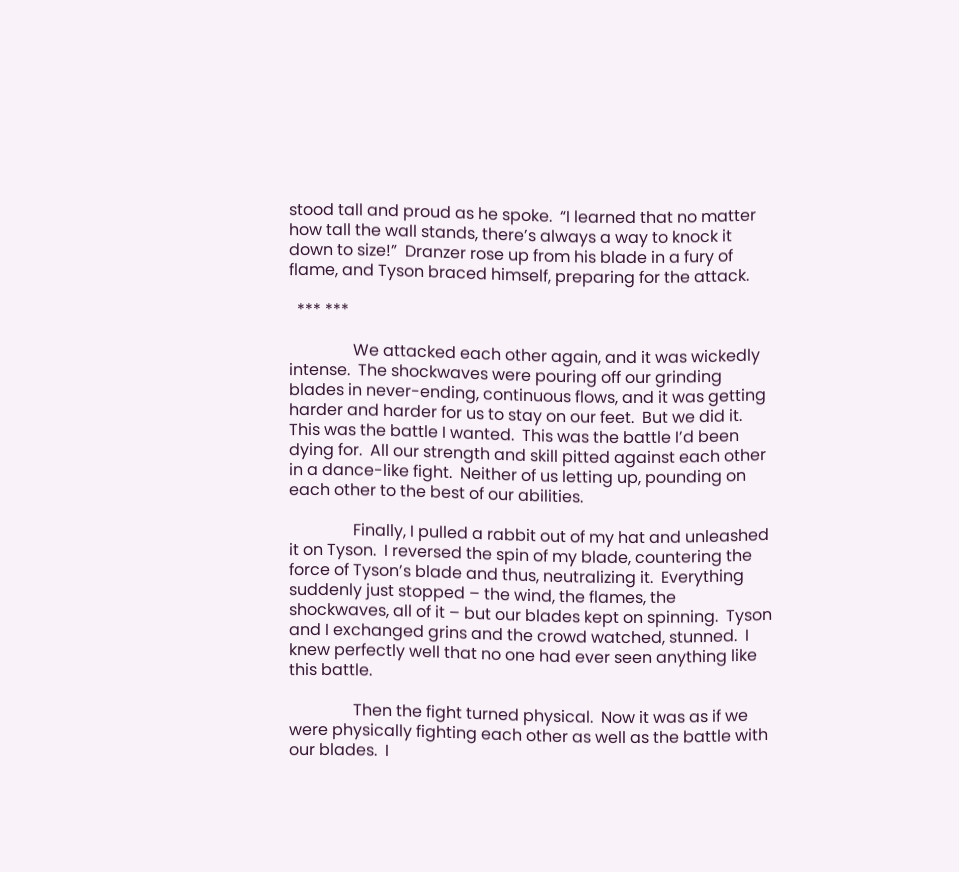stood tall and proud as he spoke.  “I learned that no matter how tall the wall stands, there’s always a way to knock it down to size!”  Dranzer rose up from his blade in a fury of flame, and Tyson braced himself, preparing for the attack.

  *** ***

                We attacked each other again, and it was wickedly intense.  The shockwaves were pouring off our grinding blades in never-ending, continuous flows, and it was getting harder and harder for us to stay on our feet.  But we did it.  This was the battle I wanted.  This was the battle I’d been dying for.  All our strength and skill pitted against each other in a dance-like fight.  Neither of us letting up, pounding on each other to the best of our abilities.

                Finally, I pulled a rabbit out of my hat and unleashed it on Tyson.  I reversed the spin of my blade, countering the force of Tyson’s blade and thus, neutralizing it.  Everything suddenly just stopped – the wind, the flames, the shockwaves, all of it – but our blades kept on spinning.  Tyson and I exchanged grins and the crowd watched, stunned.  I knew perfectly well that no one had ever seen anything like this battle.

                Then the fight turned physical.  Now it was as if we were physically fighting each other as well as the battle with our blades.  I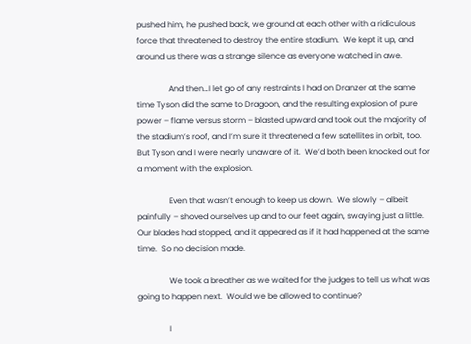pushed him, he pushed back, we ground at each other with a ridiculous force that threatened to destroy the entire stadium.  We kept it up, and around us there was a strange silence as everyone watched in awe.

                And then…I let go of any restraints I had on Dranzer at the same time Tyson did the same to Dragoon, and the resulting explosion of pure power – flame versus storm – blasted upward and took out the majority of the stadium’s roof, and I’m sure it threatened a few satellites in orbit, too.  But Tyson and I were nearly unaware of it.  We’d both been knocked out for a moment with the explosion.

                Even that wasn’t enough to keep us down.  We slowly – albeit painfully – shoved ourselves up and to our feet again, swaying just a little.  Our blades had stopped, and it appeared as if it had happened at the same time.  So no decision made.

                We took a breather as we waited for the judges to tell us what was going to happen next.  Would we be allowed to continue?

                I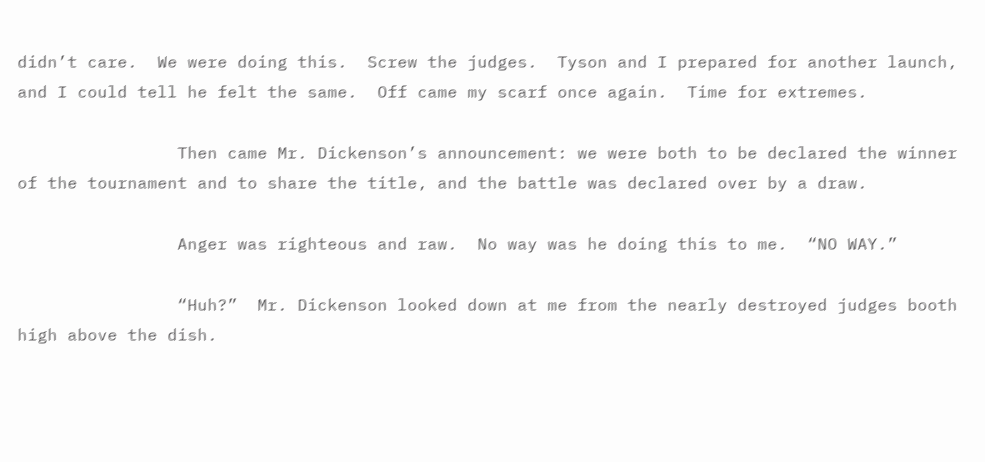didn’t care.  We were doing this.  Screw the judges.  Tyson and I prepared for another launch, and I could tell he felt the same.  Off came my scarf once again.  Time for extremes.

                Then came Mr. Dickenson’s announcement: we were both to be declared the winner of the tournament and to share the title, and the battle was declared over by a draw.

                Anger was righteous and raw.  No way was he doing this to me.  “NO WAY.”

                “Huh?”  Mr. Dickenson looked down at me from the nearly destroyed judges booth high above the dish.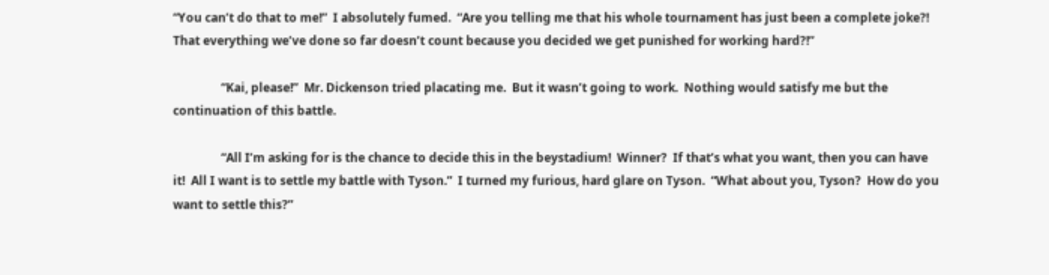“You can’t do that to me!”  I absolutely fumed.  “Are you telling me that his whole tournament has just been a complete joke?!  That everything we’ve done so far doesn’t count because you decided we get punished for working hard?!”

                “Kai, please!”  Mr. Dickenson tried placating me.  But it wasn’t going to work.  Nothing would satisfy me but the continuation of this battle.

                “All I’m asking for is the chance to decide this in the beystadium!  Winner?  If that’s what you want, then you can have it!  All I want is to settle my battle with Tyson.”  I turned my furious, hard glare on Tyson.  “What about you, Tyson?  How do you want to settle this?”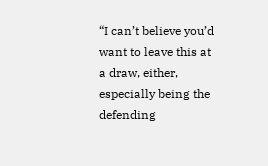“I can’t believe you’d want to leave this at a draw, either, especially being the defending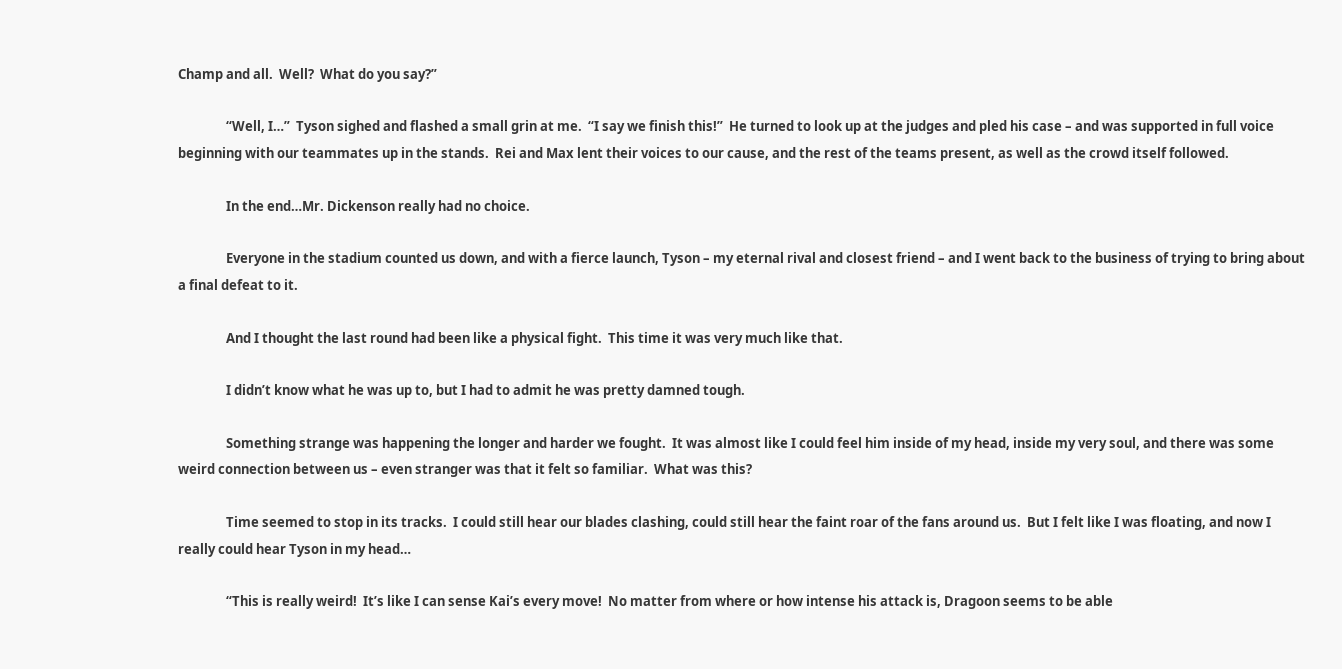Champ and all.  Well?  What do you say?”

                “Well, I…”  Tyson sighed and flashed a small grin at me.  “I say we finish this!”  He turned to look up at the judges and pled his case – and was supported in full voice beginning with our teammates up in the stands.  Rei and Max lent their voices to our cause, and the rest of the teams present, as well as the crowd itself followed.

                In the end…Mr. Dickenson really had no choice.

                Everyone in the stadium counted us down, and with a fierce launch, Tyson – my eternal rival and closest friend – and I went back to the business of trying to bring about a final defeat to it.

                And I thought the last round had been like a physical fight.  This time it was very much like that.

                I didn’t know what he was up to, but I had to admit he was pretty damned tough.

                Something strange was happening the longer and harder we fought.  It was almost like I could feel him inside of my head, inside my very soul, and there was some weird connection between us – even stranger was that it felt so familiar.  What was this?

                Time seemed to stop in its tracks.  I could still hear our blades clashing, could still hear the faint roar of the fans around us.  But I felt like I was floating, and now I really could hear Tyson in my head…

                “This is really weird!  It’s like I can sense Kai’s every move!  No matter from where or how intense his attack is, Dragoon seems to be able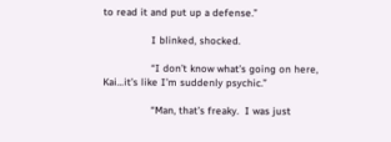to read it and put up a defense.”

                I blinked, shocked.

                “I don’t know what’s going on here, Kai…it’s like I’m suddenly psychic.”

                “Man, that’s freaky.  I was just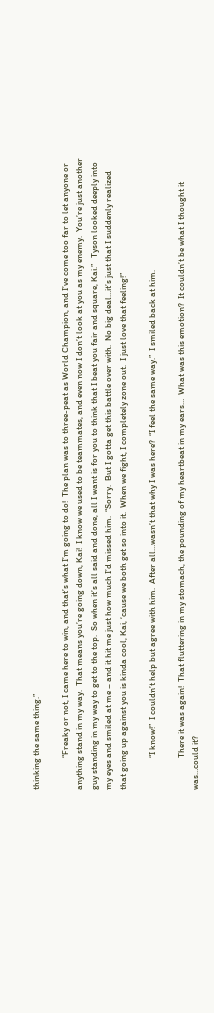thinking the same thing.”

                “Freaky or not, I came here to win, and that’s what I’m going to do!  The plan was to three-peat as World Champion, and I’ve come too far to let anyone or anything stand in my way.  That means you’re going down, Kai!  I know we used to be teammates, and even now I don’t look at you as my enemy.  You’re just another guy standing in my way to get to the top.  So when it’s all said and done, all I want is for you to think that I beat you fair and square, Kai.”   Tyson looked deeply into my eyes and smiled at me – and it hit me just how much I’d missed him.  “Sorry.  But I gotta get this battle over with.  No big deal…it’s just that I suddenly realized that going up against you is kinda cool, Kai, ‘cause we both get so into it.  When we fight, I completely zone out.  I just love that feeling!”

                “I know!”  I couldn’t help but agree with him.  After all…wasn’t that why I was here?  “I feel the same way.”  I smiled back at him.

                There it was again!  That fluttering in my stomach, the pounding of my heartbeat in my ears…  What was this emotion?  It couldn’t be what I thought it was…could it?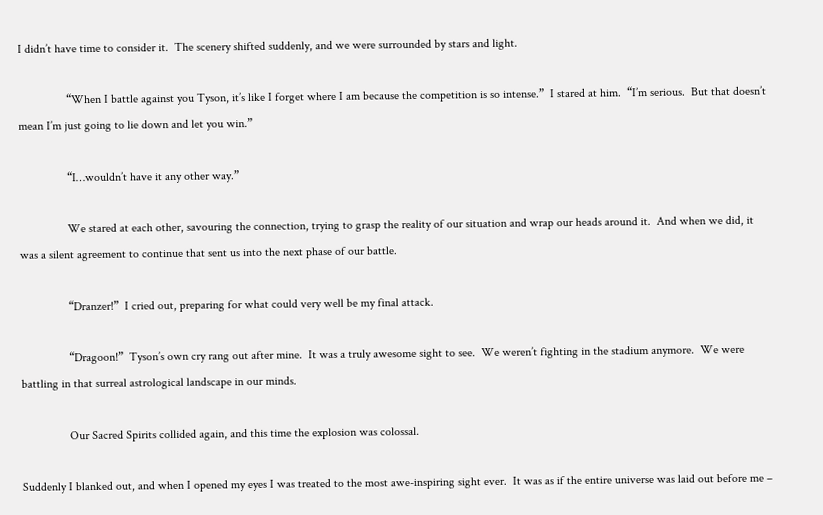I didn’t have time to consider it.  The scenery shifted suddenly, and we were surrounded by stars and light.

                “When I battle against you Tyson, it’s like I forget where I am because the competition is so intense.”  I stared at him.  “I’m serious.  But that doesn’t mean I’m just going to lie down and let you win.”

                “I…wouldn’t have it any other way.”

                We stared at each other, savouring the connection, trying to grasp the reality of our situation and wrap our heads around it.  And when we did, it was a silent agreement to continue that sent us into the next phase of our battle.

                “Dranzer!”  I cried out, preparing for what could very well be my final attack.

                “Dragoon!”  Tyson’s own cry rang out after mine.  It was a truly awesome sight to see.  We weren’t fighting in the stadium anymore.  We were battling in that surreal astrological landscape in our minds.

                Our Sacred Spirits collided again, and this time the explosion was colossal.

Suddenly I blanked out, and when I opened my eyes I was treated to the most awe-inspiring sight ever.  It was as if the entire universe was laid out before me –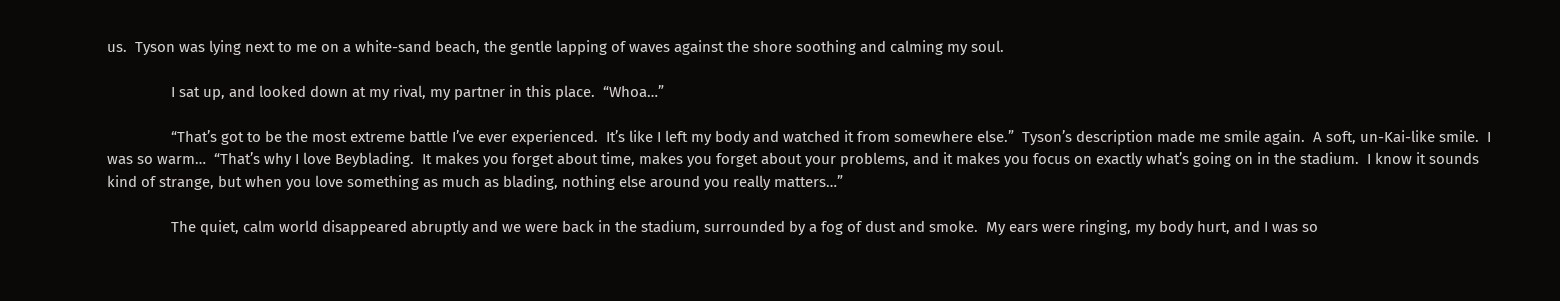us.  Tyson was lying next to me on a white-sand beach, the gentle lapping of waves against the shore soothing and calming my soul.

                I sat up, and looked down at my rival, my partner in this place.  “Whoa…”

                “That’s got to be the most extreme battle I’ve ever experienced.  It’s like I left my body and watched it from somewhere else.”  Tyson’s description made me smile again.  A soft, un-Kai-like smile.  I was so warm…  “That’s why I love Beyblading.  It makes you forget about time, makes you forget about your problems, and it makes you focus on exactly what’s going on in the stadium.  I know it sounds kind of strange, but when you love something as much as blading, nothing else around you really matters…”

                The quiet, calm world disappeared abruptly and we were back in the stadium, surrounded by a fog of dust and smoke.  My ears were ringing, my body hurt, and I was so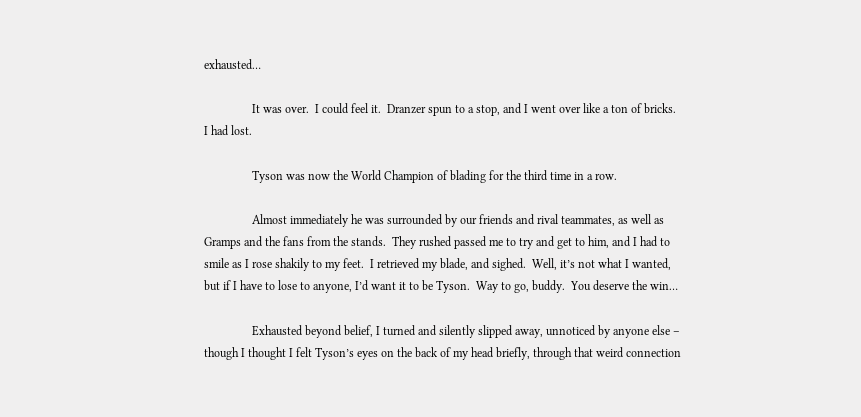exhausted…

                It was over.  I could feel it.  Dranzer spun to a stop, and I went over like a ton of bricks.  I had lost.

                Tyson was now the World Champion of blading for the third time in a row.

                Almost immediately he was surrounded by our friends and rival teammates, as well as Gramps and the fans from the stands.  They rushed passed me to try and get to him, and I had to smile as I rose shakily to my feet.  I retrieved my blade, and sighed.  Well, it’s not what I wanted, but if I have to lose to anyone, I’d want it to be Tyson.  Way to go, buddy.  You deserve the win…

                Exhausted beyond belief, I turned and silently slipped away, unnoticed by anyone else – though I thought I felt Tyson’s eyes on the back of my head briefly, through that weird connection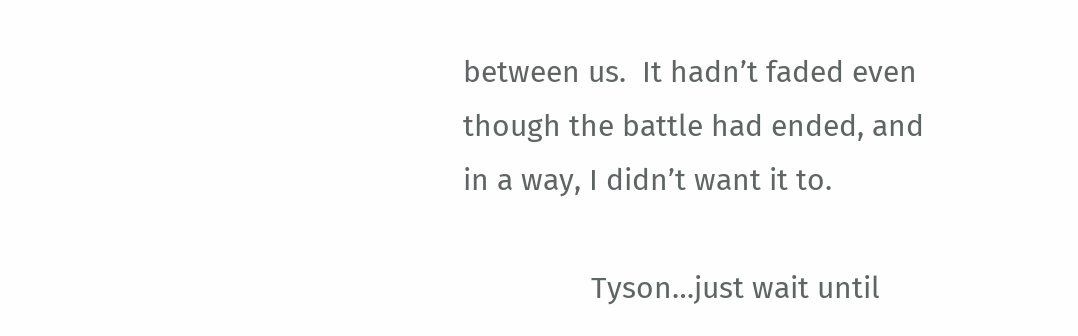between us.  It hadn’t faded even though the battle had ended, and in a way, I didn’t want it to.

                Tyson…just wait until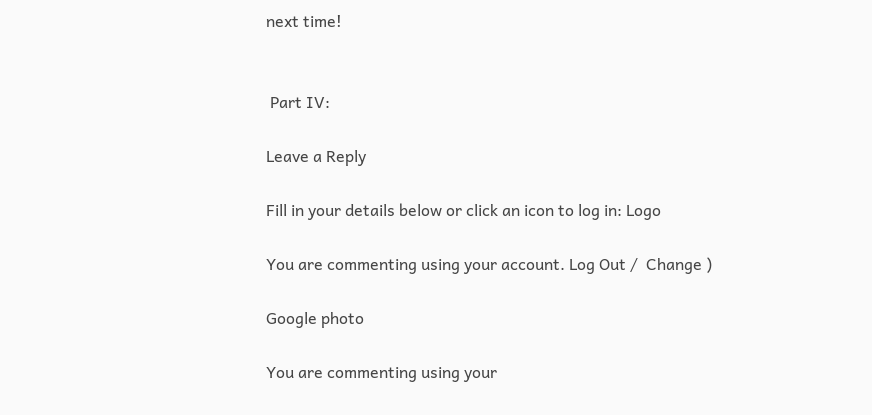next time!


 Part IV:

Leave a Reply

Fill in your details below or click an icon to log in: Logo

You are commenting using your account. Log Out /  Change )

Google photo

You are commenting using your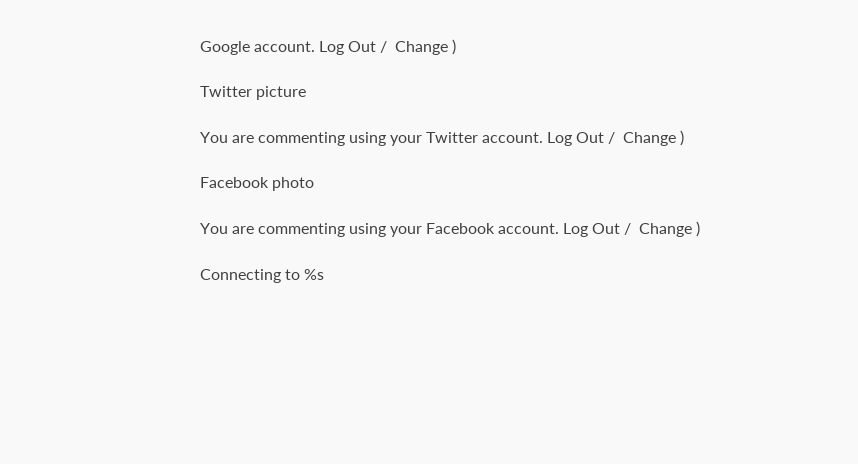Google account. Log Out /  Change )

Twitter picture

You are commenting using your Twitter account. Log Out /  Change )

Facebook photo

You are commenting using your Facebook account. Log Out /  Change )

Connecting to %s